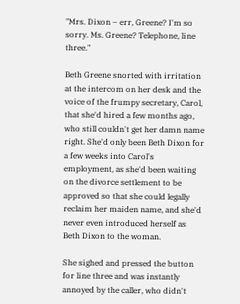"Mrs. Dixon – err, Greene? I'm so sorry. Ms. Greene? Telephone, line three."

Beth Greene snorted with irritation at the intercom on her desk and the voice of the frumpy secretary, Carol, that she'd hired a few months ago, who still couldn't get her damn name right. She'd only been Beth Dixon for a few weeks into Carol's employment, as she'd been waiting on the divorce settlement to be approved so that she could legally reclaim her maiden name, and she'd never even introduced herself as Beth Dixon to the woman.

She sighed and pressed the button for line three and was instantly annoyed by the caller, who didn't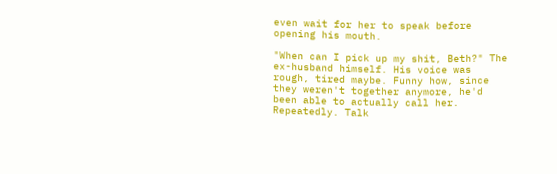even wait for her to speak before opening his mouth.

"When can I pick up my shit, Beth?" The ex-husband himself. His voice was rough, tired maybe. Funny how, since they weren't together anymore, he'd been able to actually call her. Repeatedly. Talk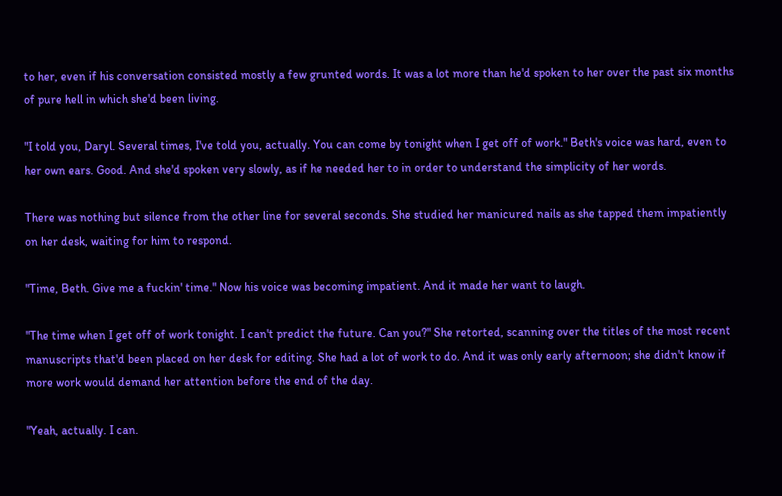to her, even if his conversation consisted mostly a few grunted words. It was a lot more than he'd spoken to her over the past six months of pure hell in which she'd been living.

"I told you, Daryl. Several times, I've told you, actually. You can come by tonight when I get off of work." Beth's voice was hard, even to her own ears. Good. And she'd spoken very slowly, as if he needed her to in order to understand the simplicity of her words.

There was nothing but silence from the other line for several seconds. She studied her manicured nails as she tapped them impatiently on her desk, waiting for him to respond.

"Time, Beth. Give me a fuckin' time." Now his voice was becoming impatient. And it made her want to laugh.

"The time when I get off of work tonight. I can't predict the future. Can you?" She retorted, scanning over the titles of the most recent manuscripts that'd been placed on her desk for editing. She had a lot of work to do. And it was only early afternoon; she didn't know if more work would demand her attention before the end of the day.

"Yeah, actually. I can.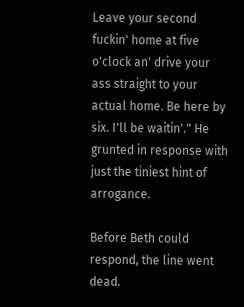Leave your second fuckin' home at five o'clock an' drive your ass straight to your actual home. Be here by six. I'll be waitin'." He grunted in response with just the tiniest hint of arrogance.

Before Beth could respond, the line went dead.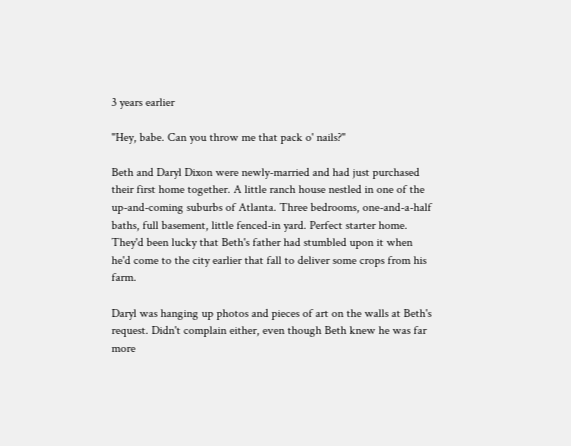3 years earlier

"Hey, babe. Can you throw me that pack o' nails?"

Beth and Daryl Dixon were newly-married and had just purchased their first home together. A little ranch house nestled in one of the up-and-coming suburbs of Atlanta. Three bedrooms, one-and-a-half baths, full basement, little fenced-in yard. Perfect starter home. They'd been lucky that Beth's father had stumbled upon it when he'd come to the city earlier that fall to deliver some crops from his farm.

Daryl was hanging up photos and pieces of art on the walls at Beth's request. Didn't complain either, even though Beth knew he was far more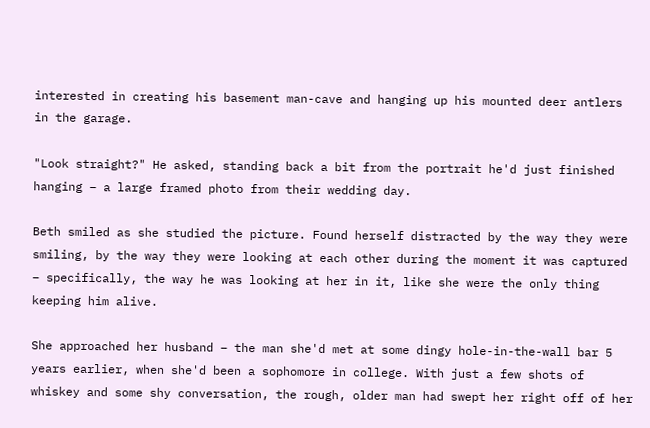interested in creating his basement man-cave and hanging up his mounted deer antlers in the garage.

"Look straight?" He asked, standing back a bit from the portrait he'd just finished hanging – a large framed photo from their wedding day.

Beth smiled as she studied the picture. Found herself distracted by the way they were smiling, by the way they were looking at each other during the moment it was captured – specifically, the way he was looking at her in it, like she were the only thing keeping him alive.

She approached her husband – the man she'd met at some dingy hole-in-the-wall bar 5 years earlier, when she'd been a sophomore in college. With just a few shots of whiskey and some shy conversation, the rough, older man had swept her right off of her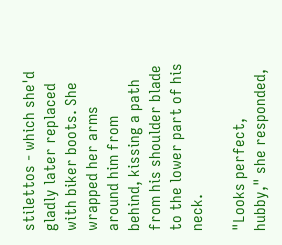stilettos - which she'd gladly later replaced with biker boots. She wrapped her arms around him from behind, kissing a path from his shoulder blade to the lower part of his neck.

"Looks perfect, hubby," she responded,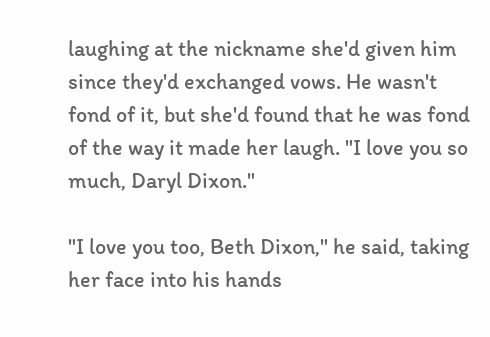laughing at the nickname she'd given him since they'd exchanged vows. He wasn't fond of it, but she'd found that he was fond of the way it made her laugh. "I love you so much, Daryl Dixon."

"I love you too, Beth Dixon," he said, taking her face into his hands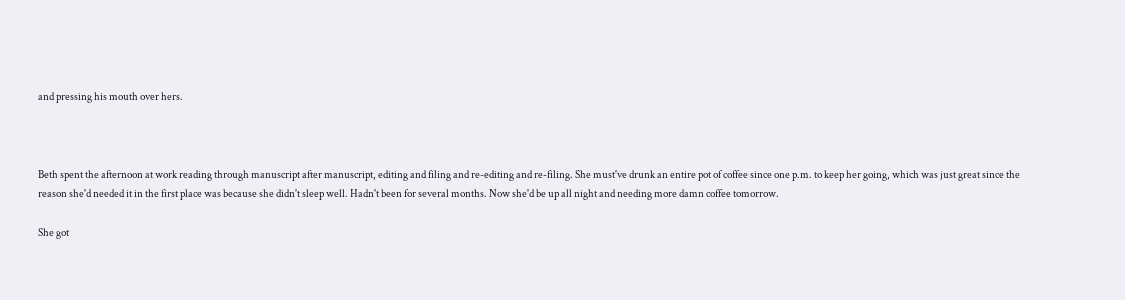and pressing his mouth over hers.



Beth spent the afternoon at work reading through manuscript after manuscript, editing and filing and re-editing and re-filing. She must've drunk an entire pot of coffee since one p.m. to keep her going, which was just great since the reason she'd needed it in the first place was because she didn't sleep well. Hadn't been for several months. Now she'd be up all night and needing more damn coffee tomorrow.

She got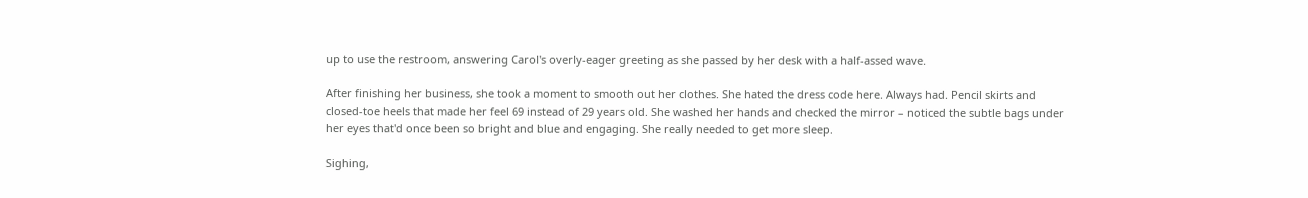up to use the restroom, answering Carol's overly-eager greeting as she passed by her desk with a half-assed wave.

After finishing her business, she took a moment to smooth out her clothes. She hated the dress code here. Always had. Pencil skirts and closed-toe heels that made her feel 69 instead of 29 years old. She washed her hands and checked the mirror – noticed the subtle bags under her eyes that'd once been so bright and blue and engaging. She really needed to get more sleep.

Sighing,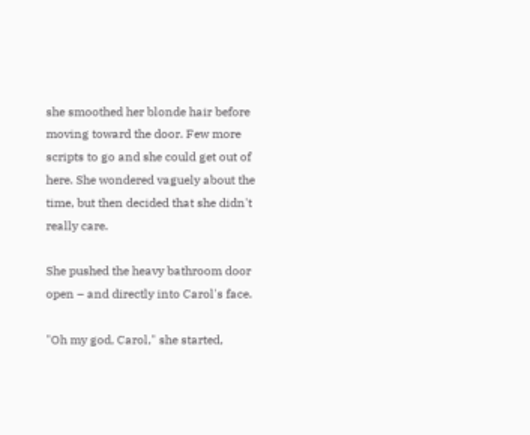she smoothed her blonde hair before moving toward the door. Few more scripts to go and she could get out of here. She wondered vaguely about the time, but then decided that she didn't really care.

She pushed the heavy bathroom door open – and directly into Carol's face.

"Oh my god, Carol," she started,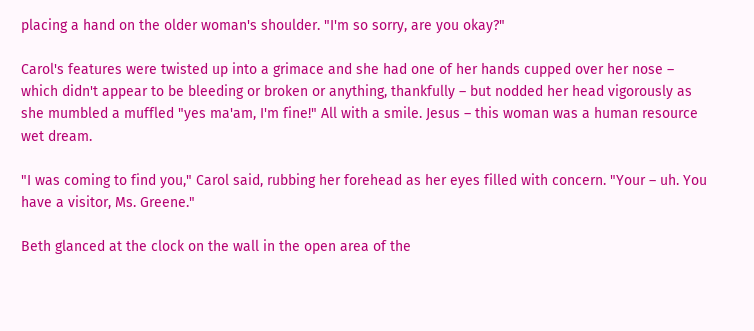placing a hand on the older woman's shoulder. "I'm so sorry, are you okay?"

Carol's features were twisted up into a grimace and she had one of her hands cupped over her nose – which didn't appear to be bleeding or broken or anything, thankfully – but nodded her head vigorously as she mumbled a muffled "yes ma'am, I'm fine!" All with a smile. Jesus – this woman was a human resource wet dream.

"I was coming to find you," Carol said, rubbing her forehead as her eyes filled with concern. "Your – uh. You have a visitor, Ms. Greene."

Beth glanced at the clock on the wall in the open area of the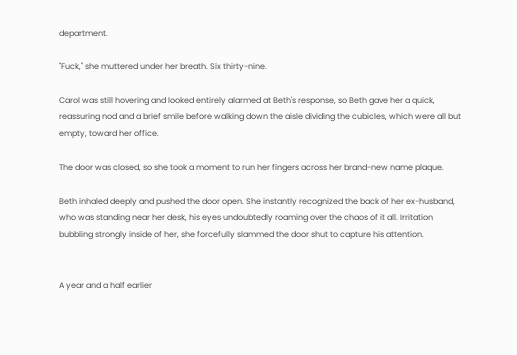department.

"Fuck," she muttered under her breath. Six thirty-nine.

Carol was still hovering and looked entirely alarmed at Beth's response, so Beth gave her a quick, reassuring nod and a brief smile before walking down the aisle dividing the cubicles, which were all but empty, toward her office.

The door was closed, so she took a moment to run her fingers across her brand-new name plaque.

Beth inhaled deeply and pushed the door open. She instantly recognized the back of her ex-husband, who was standing near her desk, his eyes undoubtedly roaming over the chaos of it all. Irritation bubbling strongly inside of her, she forcefully slammed the door shut to capture his attention.


A year and a half earlier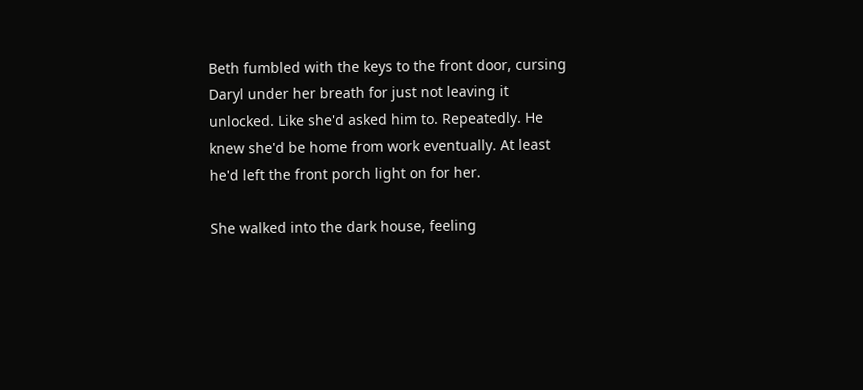Beth fumbled with the keys to the front door, cursing Daryl under her breath for just not leaving it unlocked. Like she'd asked him to. Repeatedly. He knew she'd be home from work eventually. At least he'd left the front porch light on for her.

She walked into the dark house, feeling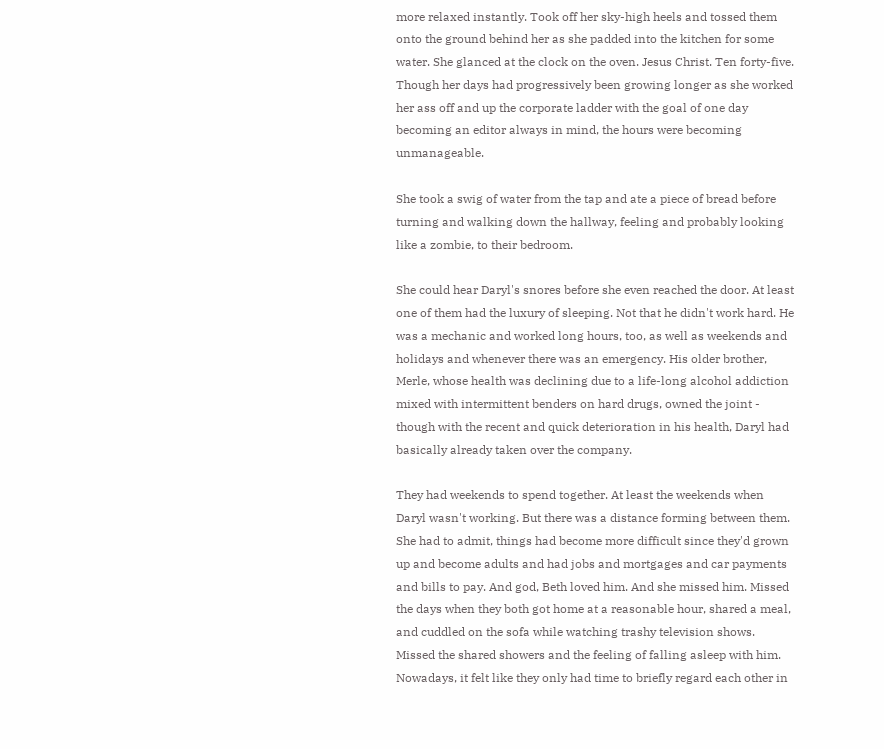more relaxed instantly. Took off her sky-high heels and tossed them onto the ground behind her as she padded into the kitchen for some water. She glanced at the clock on the oven. Jesus Christ. Ten forty-five. Though her days had progressively been growing longer as she worked her ass off and up the corporate ladder with the goal of one day becoming an editor always in mind, the hours were becoming unmanageable.

She took a swig of water from the tap and ate a piece of bread before turning and walking down the hallway, feeling and probably looking like a zombie, to their bedroom.

She could hear Daryl's snores before she even reached the door. At least one of them had the luxury of sleeping. Not that he didn't work hard. He was a mechanic and worked long hours, too, as well as weekends and holidays and whenever there was an emergency. His older brother, Merle, whose health was declining due to a life-long alcohol addiction mixed with intermittent benders on hard drugs, owned the joint - though with the recent and quick deterioration in his health, Daryl had basically already taken over the company.

They had weekends to spend together. At least the weekends when Daryl wasn't working. But there was a distance forming between them. She had to admit, things had become more difficult since they'd grown up and become adults and had jobs and mortgages and car payments and bills to pay. And god, Beth loved him. And she missed him. Missed the days when they both got home at a reasonable hour, shared a meal, and cuddled on the sofa while watching trashy television shows. Missed the shared showers and the feeling of falling asleep with him. Nowadays, it felt like they only had time to briefly regard each other in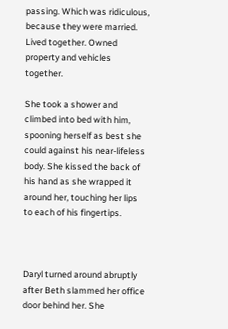passing. Which was ridiculous, because they were married. Lived together. Owned property and vehicles together.

She took a shower and climbed into bed with him, spooning herself as best she could against his near-lifeless body. She kissed the back of his hand as she wrapped it around her, touching her lips to each of his fingertips.



Daryl turned around abruptly after Beth slammed her office door behind her. She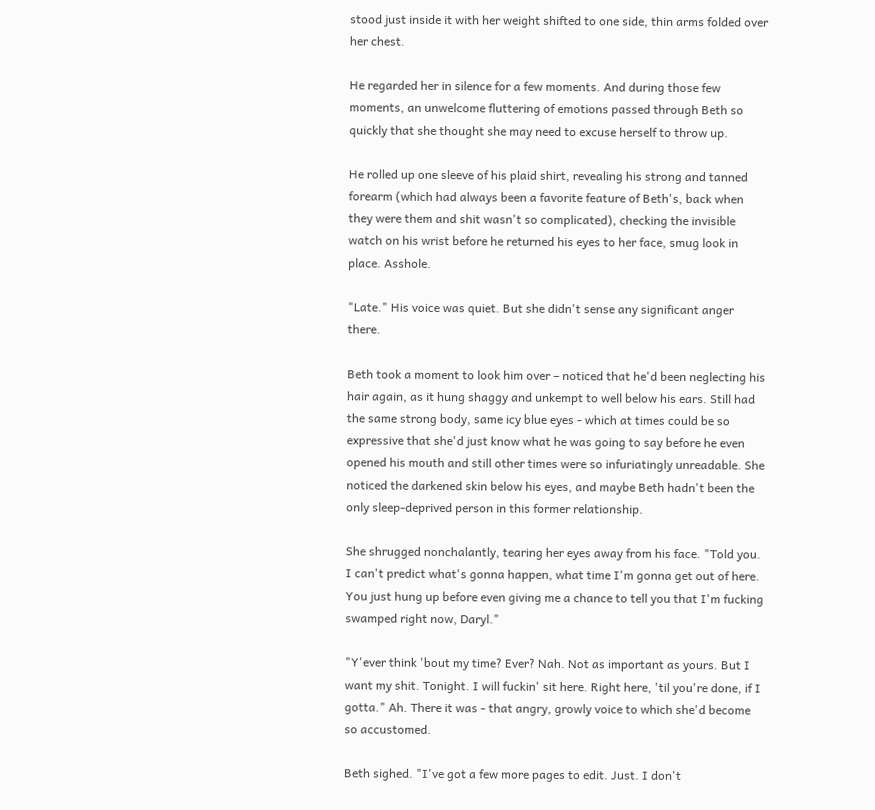stood just inside it with her weight shifted to one side, thin arms folded over her chest.

He regarded her in silence for a few moments. And during those few moments, an unwelcome fluttering of emotions passed through Beth so quickly that she thought she may need to excuse herself to throw up.

He rolled up one sleeve of his plaid shirt, revealing his strong and tanned forearm (which had always been a favorite feature of Beth's, back when they were them and shit wasn't so complicated), checking the invisible watch on his wrist before he returned his eyes to her face, smug look in place. Asshole.

"Late." His voice was quiet. But she didn't sense any significant anger there.

Beth took a moment to look him over – noticed that he'd been neglecting his hair again, as it hung shaggy and unkempt to well below his ears. Still had the same strong body, same icy blue eyes - which at times could be so expressive that she'd just know what he was going to say before he even opened his mouth and still other times were so infuriatingly unreadable. She noticed the darkened skin below his eyes, and maybe Beth hadn't been the only sleep-deprived person in this former relationship.

She shrugged nonchalantly, tearing her eyes away from his face. "Told you. I can't predict what's gonna happen, what time I'm gonna get out of here. You just hung up before even giving me a chance to tell you that I'm fucking swamped right now, Daryl."

"Y'ever think 'bout my time? Ever? Nah. Not as important as yours. But I want my shit. Tonight. I will fuckin' sit here. Right here, 'til you're done, if I gotta." Ah. There it was - that angry, growly voice to which she'd become so accustomed.

Beth sighed. "I've got a few more pages to edit. Just. I don't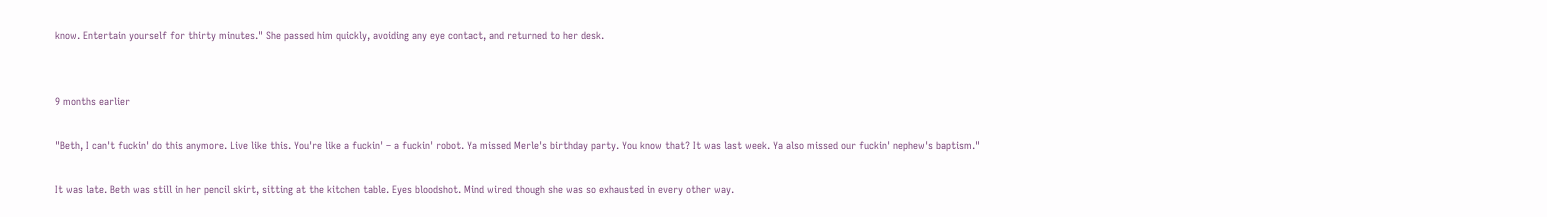know. Entertain yourself for thirty minutes." She passed him quickly, avoiding any eye contact, and returned to her desk.


9 months earlier

"Beth, I can't fuckin' do this anymore. Live like this. You're like a fuckin' – a fuckin' robot. Ya missed Merle's birthday party. You know that? It was last week. Ya also missed our fuckin' nephew's baptism."

It was late. Beth was still in her pencil skirt, sitting at the kitchen table. Eyes bloodshot. Mind wired though she was so exhausted in every other way.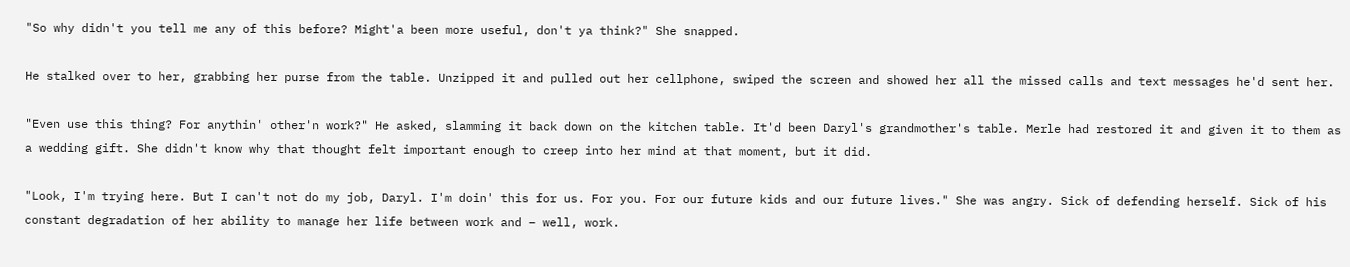"So why didn't you tell me any of this before? Might'a been more useful, don't ya think?" She snapped.

He stalked over to her, grabbing her purse from the table. Unzipped it and pulled out her cellphone, swiped the screen and showed her all the missed calls and text messages he'd sent her.

"Even use this thing? For anythin' other'n work?" He asked, slamming it back down on the kitchen table. It'd been Daryl's grandmother's table. Merle had restored it and given it to them as a wedding gift. She didn't know why that thought felt important enough to creep into her mind at that moment, but it did.

"Look, I'm trying here. But I can't not do my job, Daryl. I'm doin' this for us. For you. For our future kids and our future lives." She was angry. Sick of defending herself. Sick of his constant degradation of her ability to manage her life between work and – well, work.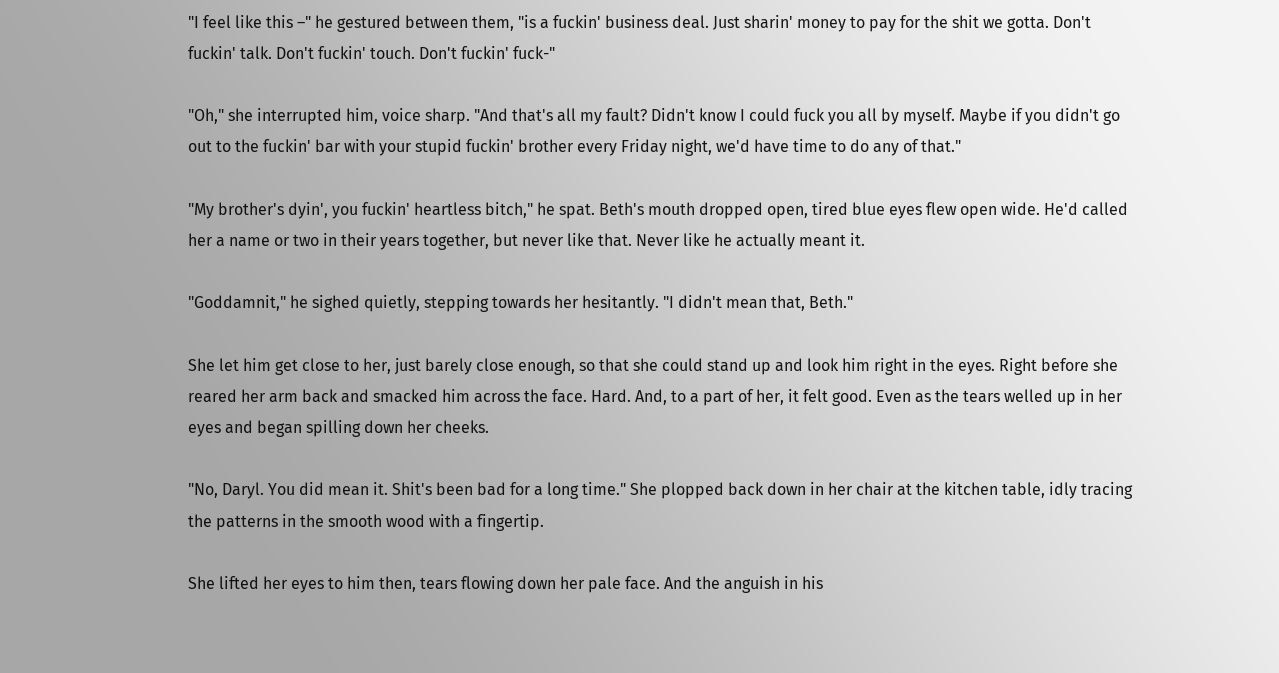"I feel like this –" he gestured between them, "is a fuckin' business deal. Just sharin' money to pay for the shit we gotta. Don't fuckin' talk. Don't fuckin' touch. Don't fuckin' fuck-"

"Oh," she interrupted him, voice sharp. "And that's all my fault? Didn't know I could fuck you all by myself. Maybe if you didn't go out to the fuckin' bar with your stupid fuckin' brother every Friday night, we'd have time to do any of that."

"My brother's dyin', you fuckin' heartless bitch," he spat. Beth's mouth dropped open, tired blue eyes flew open wide. He'd called her a name or two in their years together, but never like that. Never like he actually meant it.

"Goddamnit," he sighed quietly, stepping towards her hesitantly. "I didn't mean that, Beth."

She let him get close to her, just barely close enough, so that she could stand up and look him right in the eyes. Right before she reared her arm back and smacked him across the face. Hard. And, to a part of her, it felt good. Even as the tears welled up in her eyes and began spilling down her cheeks.

"No, Daryl. You did mean it. Shit's been bad for a long time." She plopped back down in her chair at the kitchen table, idly tracing the patterns in the smooth wood with a fingertip.

She lifted her eyes to him then, tears flowing down her pale face. And the anguish in his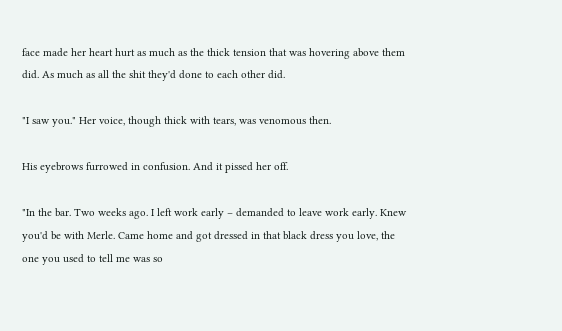face made her heart hurt as much as the thick tension that was hovering above them did. As much as all the shit they'd done to each other did.

"I saw you." Her voice, though thick with tears, was venomous then.

His eyebrows furrowed in confusion. And it pissed her off.

"In the bar. Two weeks ago. I left work early – demanded to leave work early. Knew you'd be with Merle. Came home and got dressed in that black dress you love, the one you used to tell me was so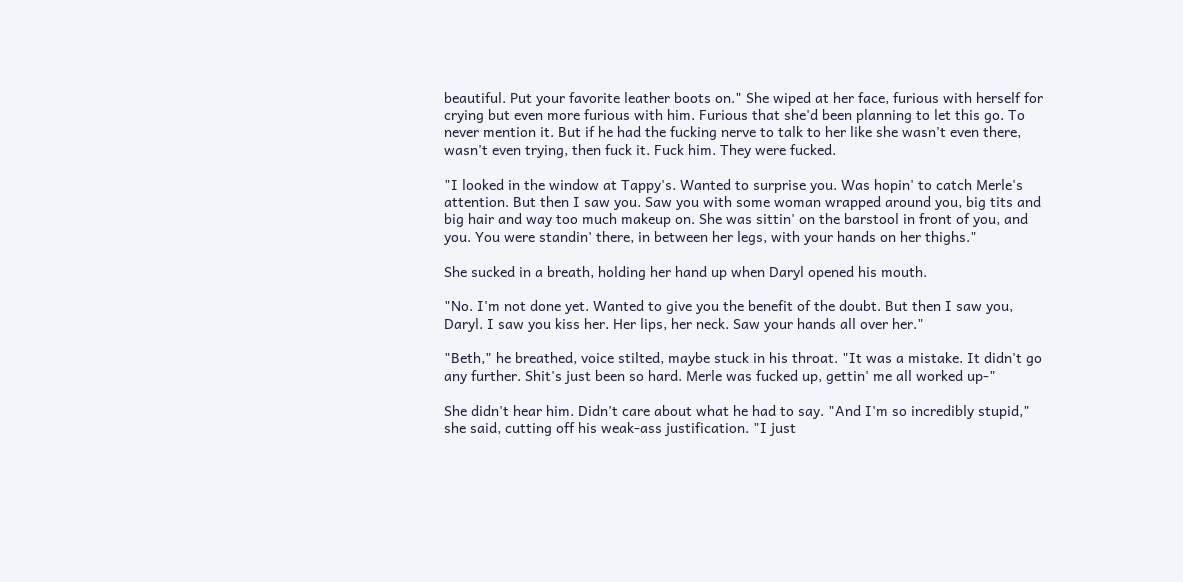beautiful. Put your favorite leather boots on." She wiped at her face, furious with herself for crying but even more furious with him. Furious that she'd been planning to let this go. To never mention it. But if he had the fucking nerve to talk to her like she wasn't even there, wasn't even trying, then fuck it. Fuck him. They were fucked.

"I looked in the window at Tappy's. Wanted to surprise you. Was hopin' to catch Merle's attention. But then I saw you. Saw you with some woman wrapped around you, big tits and big hair and way too much makeup on. She was sittin' on the barstool in front of you, and you. You were standin' there, in between her legs, with your hands on her thighs."

She sucked in a breath, holding her hand up when Daryl opened his mouth.

"No. I'm not done yet. Wanted to give you the benefit of the doubt. But then I saw you, Daryl. I saw you kiss her. Her lips, her neck. Saw your hands all over her."

"Beth," he breathed, voice stilted, maybe stuck in his throat. "It was a mistake. It didn't go any further. Shit's just been so hard. Merle was fucked up, gettin' me all worked up-"

She didn't hear him. Didn't care about what he had to say. "And I'm so incredibly stupid," she said, cutting off his weak-ass justification. "I just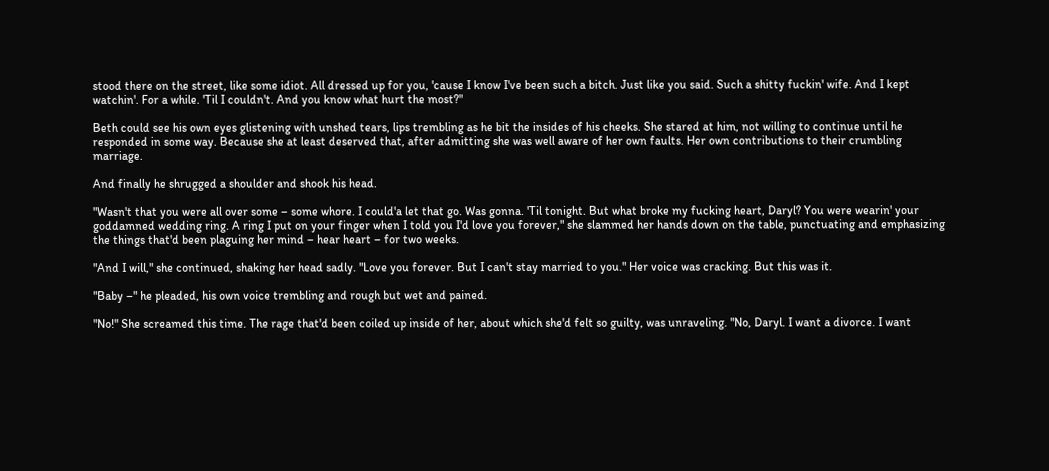stood there on the street, like some idiot. All dressed up for you, 'cause I know I've been such a bitch. Just like you said. Such a shitty fuckin' wife. And I kept watchin'. For a while. 'Til I couldn't. And you know what hurt the most?"

Beth could see his own eyes glistening with unshed tears, lips trembling as he bit the insides of his cheeks. She stared at him, not willing to continue until he responded in some way. Because she at least deserved that, after admitting she was well aware of her own faults. Her own contributions to their crumbling marriage.

And finally he shrugged a shoulder and shook his head.

"Wasn't that you were all over some – some whore. I could'a let that go. Was gonna. 'Til tonight. But what broke my fucking heart, Daryl? You were wearin' your goddamned wedding ring. A ring I put on your finger when I told you I'd love you forever," she slammed her hands down on the table, punctuating and emphasizing the things that'd been plaguing her mind – hear heart – for two weeks.

"And I will," she continued, shaking her head sadly. "Love you forever. But I can't stay married to you." Her voice was cracking. But this was it.

"Baby –" he pleaded, his own voice trembling and rough but wet and pained.

"No!" She screamed this time. The rage that'd been coiled up inside of her, about which she'd felt so guilty, was unraveling. "No, Daryl. I want a divorce. I want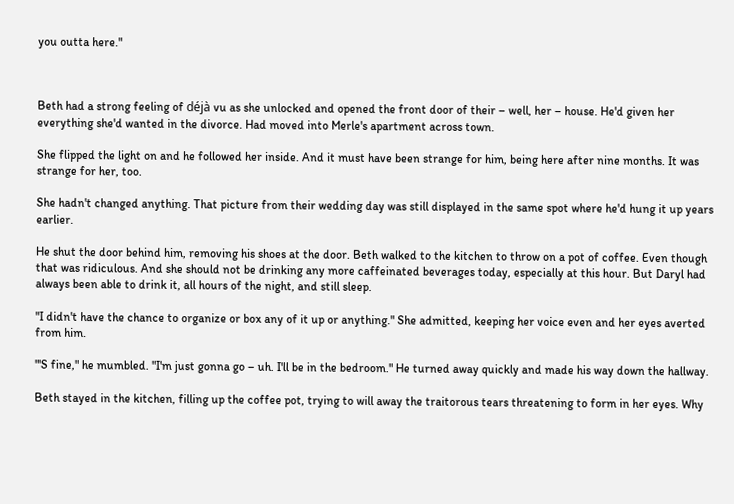you outta here."



Beth had a strong feeling of déjà vu as she unlocked and opened the front door of their – well, her – house. He'd given her everything she'd wanted in the divorce. Had moved into Merle's apartment across town.

She flipped the light on and he followed her inside. And it must have been strange for him, being here after nine months. It was strange for her, too.

She hadn't changed anything. That picture from their wedding day was still displayed in the same spot where he'd hung it up years earlier.

He shut the door behind him, removing his shoes at the door. Beth walked to the kitchen to throw on a pot of coffee. Even though that was ridiculous. And she should not be drinking any more caffeinated beverages today, especially at this hour. But Daryl had always been able to drink it, all hours of the night, and still sleep.

"I didn't have the chance to organize or box any of it up or anything." She admitted, keeping her voice even and her eyes averted from him.

"'S fine," he mumbled. "I'm just gonna go – uh. I'll be in the bedroom." He turned away quickly and made his way down the hallway.

Beth stayed in the kitchen, filling up the coffee pot, trying to will away the traitorous tears threatening to form in her eyes. Why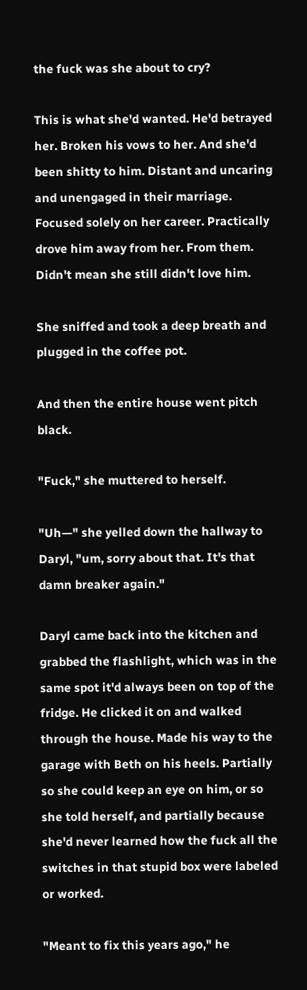the fuck was she about to cry?

This is what she'd wanted. He'd betrayed her. Broken his vows to her. And she'd been shitty to him. Distant and uncaring and unengaged in their marriage. Focused solely on her career. Practically drove him away from her. From them. Didn't mean she still didn't love him.

She sniffed and took a deep breath and plugged in the coffee pot.

And then the entire house went pitch black.

"Fuck," she muttered to herself.

"Uh—" she yelled down the hallway to Daryl, "um, sorry about that. It's that damn breaker again."

Daryl came back into the kitchen and grabbed the flashlight, which was in the same spot it'd always been on top of the fridge. He clicked it on and walked through the house. Made his way to the garage with Beth on his heels. Partially so she could keep an eye on him, or so she told herself, and partially because she'd never learned how the fuck all the switches in that stupid box were labeled or worked.

"Meant to fix this years ago," he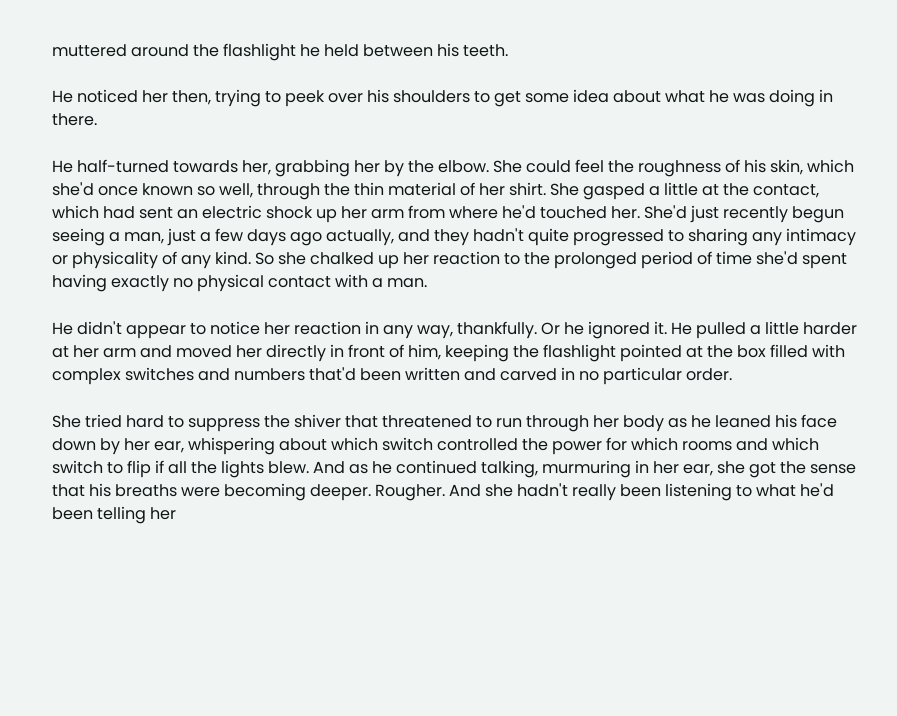muttered around the flashlight he held between his teeth.

He noticed her then, trying to peek over his shoulders to get some idea about what he was doing in there.

He half-turned towards her, grabbing her by the elbow. She could feel the roughness of his skin, which she'd once known so well, through the thin material of her shirt. She gasped a little at the contact, which had sent an electric shock up her arm from where he'd touched her. She'd just recently begun seeing a man, just a few days ago actually, and they hadn't quite progressed to sharing any intimacy or physicality of any kind. So she chalked up her reaction to the prolonged period of time she'd spent having exactly no physical contact with a man.

He didn't appear to notice her reaction in any way, thankfully. Or he ignored it. He pulled a little harder at her arm and moved her directly in front of him, keeping the flashlight pointed at the box filled with complex switches and numbers that'd been written and carved in no particular order.

She tried hard to suppress the shiver that threatened to run through her body as he leaned his face down by her ear, whispering about which switch controlled the power for which rooms and which switch to flip if all the lights blew. And as he continued talking, murmuring in her ear, she got the sense that his breaths were becoming deeper. Rougher. And she hadn't really been listening to what he'd been telling her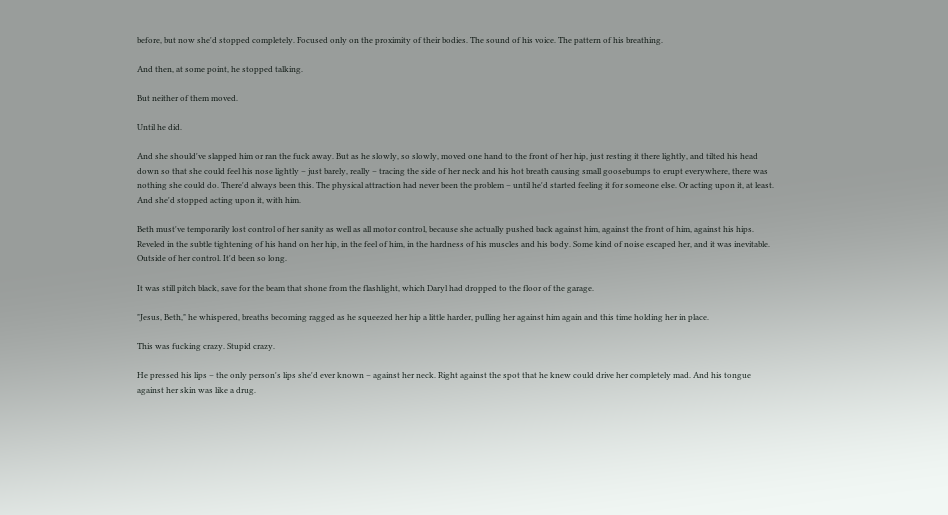before, but now she'd stopped completely. Focused only on the proximity of their bodies. The sound of his voice. The pattern of his breathing.

And then, at some point, he stopped talking.

But neither of them moved.

Until he did.

And she should've slapped him or ran the fuck away. But as he slowly, so slowly, moved one hand to the front of her hip, just resting it there lightly, and tilted his head down so that she could feel his nose lightly – just barely, really – tracing the side of her neck and his hot breath causing small goosebumps to erupt everywhere, there was nothing she could do. There'd always been this. The physical attraction had never been the problem – until he'd started feeling it for someone else. Or acting upon it, at least. And she'd stopped acting upon it, with him.

Beth must've temporarily lost control of her sanity as well as all motor control, because she actually pushed back against him, against the front of him, against his hips. Reveled in the subtle tightening of his hand on her hip, in the feel of him, in the hardness of his muscles and his body. Some kind of noise escaped her, and it was inevitable. Outside of her control. It'd been so long.

It was still pitch black, save for the beam that shone from the flashlight, which Daryl had dropped to the floor of the garage.

"Jesus, Beth," he whispered, breaths becoming ragged as he squeezed her hip a little harder, pulling her against him again and this time holding her in place.

This was fucking crazy. Stupid crazy.

He pressed his lips – the only person's lips she'd ever known – against her neck. Right against the spot that he knew could drive her completely mad. And his tongue against her skin was like a drug.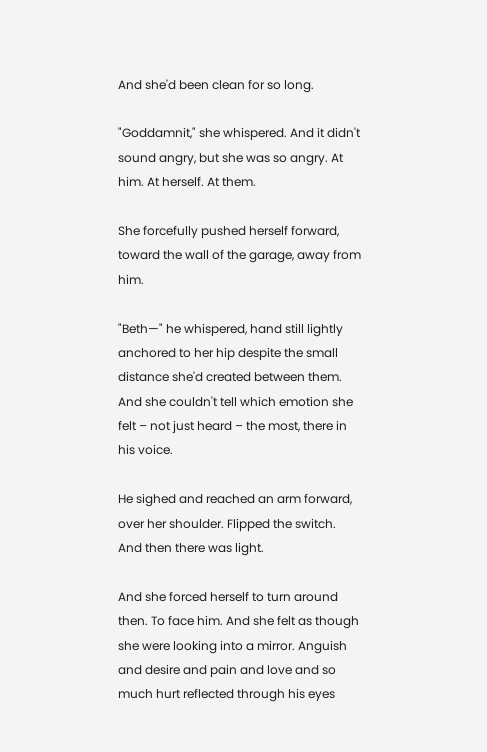And she'd been clean for so long.

"Goddamnit," she whispered. And it didn't sound angry, but she was so angry. At him. At herself. At them.

She forcefully pushed herself forward, toward the wall of the garage, away from him.

"Beth—" he whispered, hand still lightly anchored to her hip despite the small distance she'd created between them. And she couldn't tell which emotion she felt – not just heard – the most, there in his voice.

He sighed and reached an arm forward, over her shoulder. Flipped the switch. And then there was light.

And she forced herself to turn around then. To face him. And she felt as though she were looking into a mirror. Anguish and desire and pain and love and so much hurt reflected through his eyes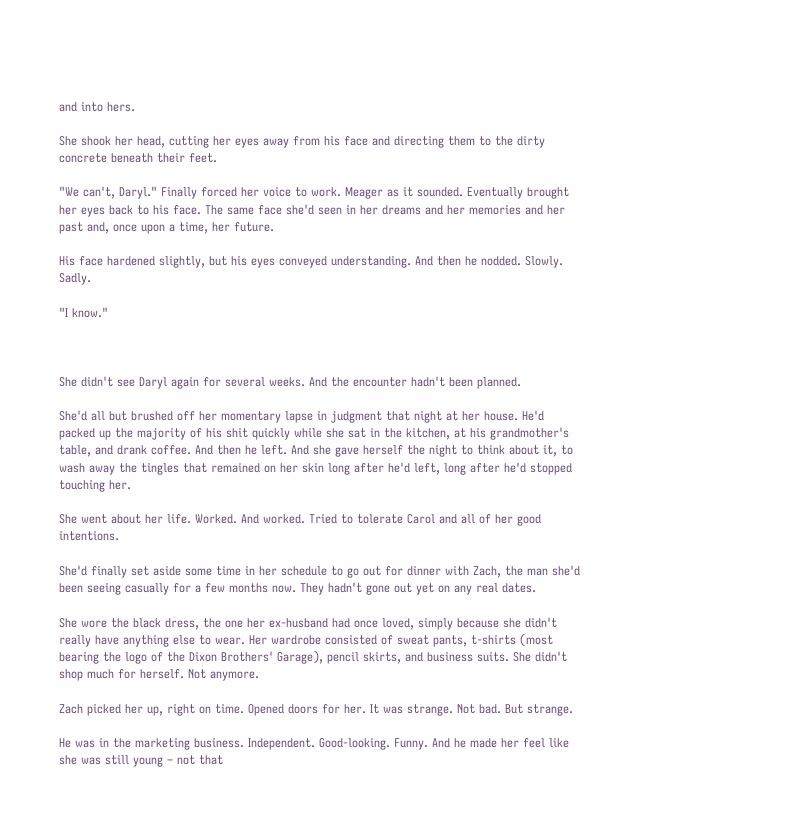and into hers.

She shook her head, cutting her eyes away from his face and directing them to the dirty concrete beneath their feet.

"We can't, Daryl." Finally forced her voice to work. Meager as it sounded. Eventually brought her eyes back to his face. The same face she'd seen in her dreams and her memories and her past and, once upon a time, her future.

His face hardened slightly, but his eyes conveyed understanding. And then he nodded. Slowly. Sadly.

"I know."



She didn't see Daryl again for several weeks. And the encounter hadn't been planned.

She'd all but brushed off her momentary lapse in judgment that night at her house. He'd packed up the majority of his shit quickly while she sat in the kitchen, at his grandmother's table, and drank coffee. And then he left. And she gave herself the night to think about it, to wash away the tingles that remained on her skin long after he'd left, long after he'd stopped touching her.

She went about her life. Worked. And worked. Tried to tolerate Carol and all of her good intentions.

She'd finally set aside some time in her schedule to go out for dinner with Zach, the man she'd been seeing casually for a few months now. They hadn't gone out yet on any real dates.

She wore the black dress, the one her ex-husband had once loved, simply because she didn't really have anything else to wear. Her wardrobe consisted of sweat pants, t-shirts (most bearing the logo of the Dixon Brothers' Garage), pencil skirts, and business suits. She didn't shop much for herself. Not anymore.

Zach picked her up, right on time. Opened doors for her. It was strange. Not bad. But strange.

He was in the marketing business. Independent. Good-looking. Funny. And he made her feel like she was still young – not that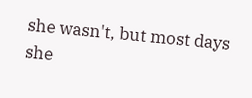she wasn't, but most days she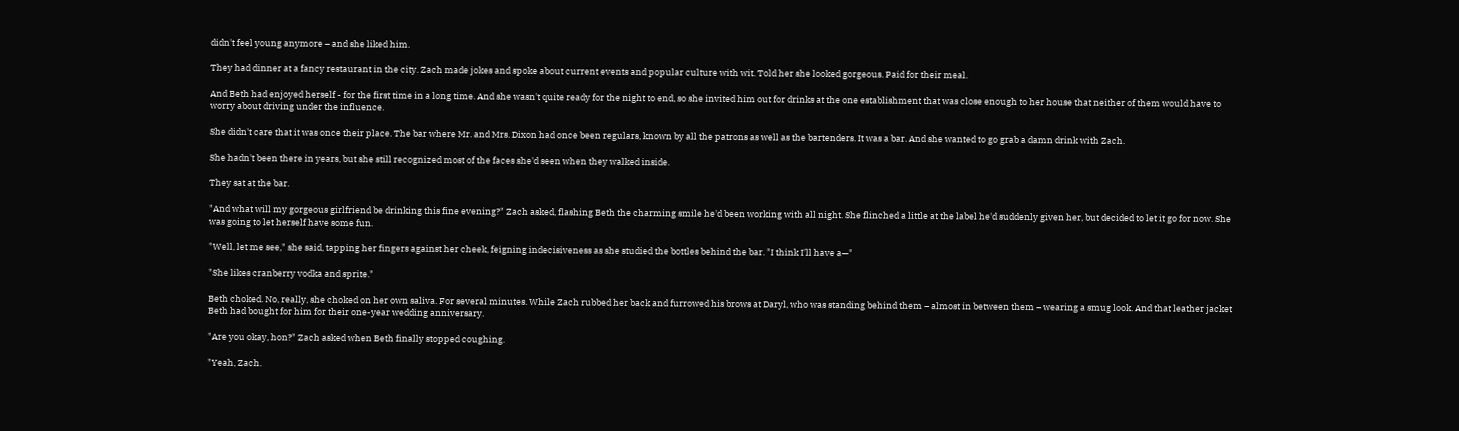didn't feel young anymore – and she liked him.

They had dinner at a fancy restaurant in the city. Zach made jokes and spoke about current events and popular culture with wit. Told her she looked gorgeous. Paid for their meal.

And Beth had enjoyed herself - for the first time in a long time. And she wasn't quite ready for the night to end, so she invited him out for drinks at the one establishment that was close enough to her house that neither of them would have to worry about driving under the influence.

She didn't care that it was once their place. The bar where Mr. and Mrs. Dixon had once been regulars, known by all the patrons as well as the bartenders. It was a bar. And she wanted to go grab a damn drink with Zach.

She hadn't been there in years, but she still recognized most of the faces she'd seen when they walked inside.

They sat at the bar.

"And what will my gorgeous girlfriend be drinking this fine evening?" Zach asked, flashing Beth the charming smile he'd been working with all night. She flinched a little at the label he'd suddenly given her, but decided to let it go for now. She was going to let herself have some fun.

"Well, let me see," she said, tapping her fingers against her cheek, feigning indecisiveness as she studied the bottles behind the bar. "I think I'll have a—"

"She likes cranberry vodka and sprite."

Beth choked. No, really, she choked on her own saliva. For several minutes. While Zach rubbed her back and furrowed his brows at Daryl, who was standing behind them – almost in between them – wearing a smug look. And that leather jacket Beth had bought for him for their one-year wedding anniversary.

"Are you okay, hon?" Zach asked when Beth finally stopped coughing.

"Yeah, Zach.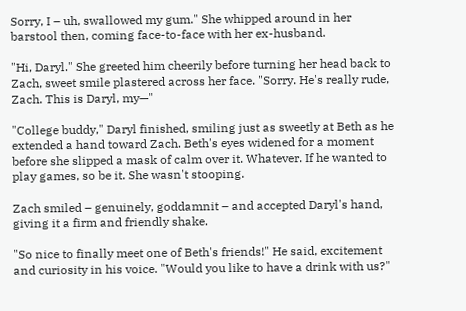Sorry, I – uh, swallowed my gum." She whipped around in her barstool then, coming face-to-face with her ex-husband.

"Hi, Daryl." She greeted him cheerily before turning her head back to Zach, sweet smile plastered across her face. "Sorry. He's really rude, Zach. This is Daryl, my—"

"College buddy," Daryl finished, smiling just as sweetly at Beth as he extended a hand toward Zach. Beth's eyes widened for a moment before she slipped a mask of calm over it. Whatever. If he wanted to play games, so be it. She wasn't stooping.

Zach smiled – genuinely, goddamnit – and accepted Daryl's hand, giving it a firm and friendly shake.

"So nice to finally meet one of Beth's friends!" He said, excitement and curiosity in his voice. "Would you like to have a drink with us?"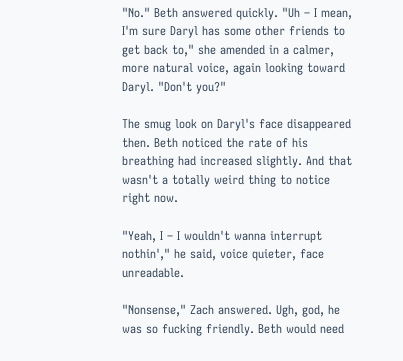"No." Beth answered quickly. "Uh – I mean, I'm sure Daryl has some other friends to get back to," she amended in a calmer, more natural voice, again looking toward Daryl. "Don't you?"

The smug look on Daryl's face disappeared then. Beth noticed the rate of his breathing had increased slightly. And that wasn't a totally weird thing to notice right now.

"Yeah, I – I wouldn't wanna interrupt nothin'," he said, voice quieter, face unreadable.

"Nonsense," Zach answered. Ugh, god, he was so fucking friendly. Beth would need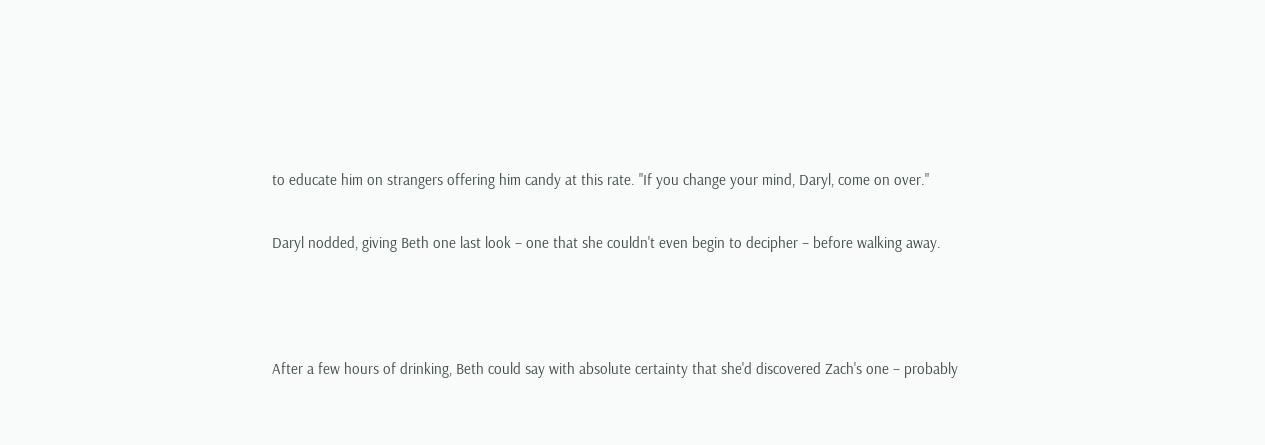to educate him on strangers offering him candy at this rate. "If you change your mind, Daryl, come on over."

Daryl nodded, giving Beth one last look – one that she couldn't even begin to decipher – before walking away.



After a few hours of drinking, Beth could say with absolute certainty that she'd discovered Zach's one – probably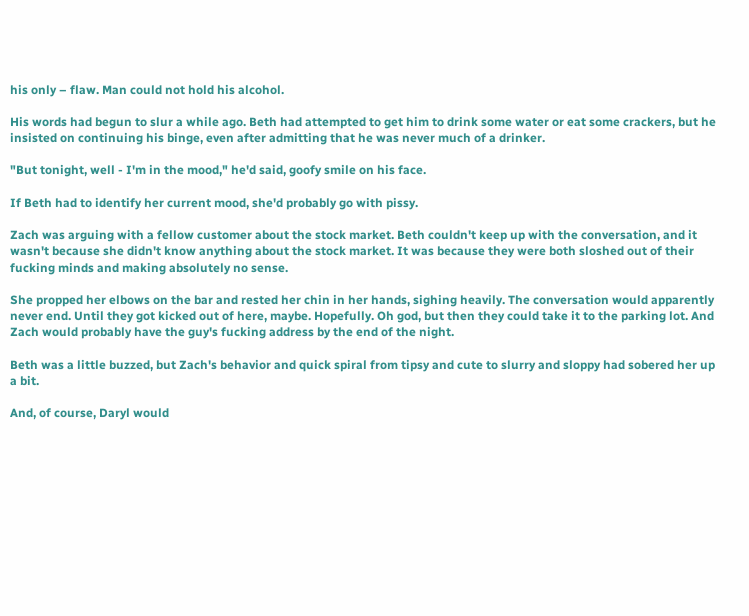his only – flaw. Man could not hold his alcohol.

His words had begun to slur a while ago. Beth had attempted to get him to drink some water or eat some crackers, but he insisted on continuing his binge, even after admitting that he was never much of a drinker.

"But tonight, well - I'm in the mood," he'd said, goofy smile on his face.

If Beth had to identify her current mood, she'd probably go with pissy.

Zach was arguing with a fellow customer about the stock market. Beth couldn't keep up with the conversation, and it wasn't because she didn't know anything about the stock market. It was because they were both sloshed out of their fucking minds and making absolutely no sense.

She propped her elbows on the bar and rested her chin in her hands, sighing heavily. The conversation would apparently never end. Until they got kicked out of here, maybe. Hopefully. Oh god, but then they could take it to the parking lot. And Zach would probably have the guy's fucking address by the end of the night.

Beth was a little buzzed, but Zach's behavior and quick spiral from tipsy and cute to slurry and sloppy had sobered her up a bit.

And, of course, Daryl would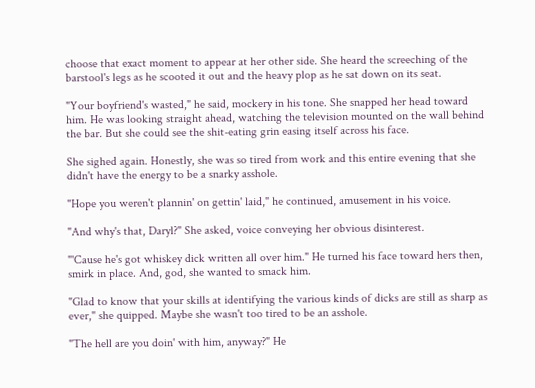choose that exact moment to appear at her other side. She heard the screeching of the barstool's legs as he scooted it out and the heavy plop as he sat down on its seat.

"Your boyfriend's wasted," he said, mockery in his tone. She snapped her head toward him. He was looking straight ahead, watching the television mounted on the wall behind the bar. But she could see the shit-eating grin easing itself across his face.

She sighed again. Honestly, she was so tired from work and this entire evening that she didn't have the energy to be a snarky asshole.

"Hope you weren't plannin' on gettin' laid," he continued, amusement in his voice.

"And why's that, Daryl?" She asked, voice conveying her obvious disinterest.

"'Cause he's got whiskey dick written all over him." He turned his face toward hers then, smirk in place. And, god, she wanted to smack him.

"Glad to know that your skills at identifying the various kinds of dicks are still as sharp as ever," she quipped. Maybe she wasn't too tired to be an asshole.

"The hell are you doin' with him, anyway?" He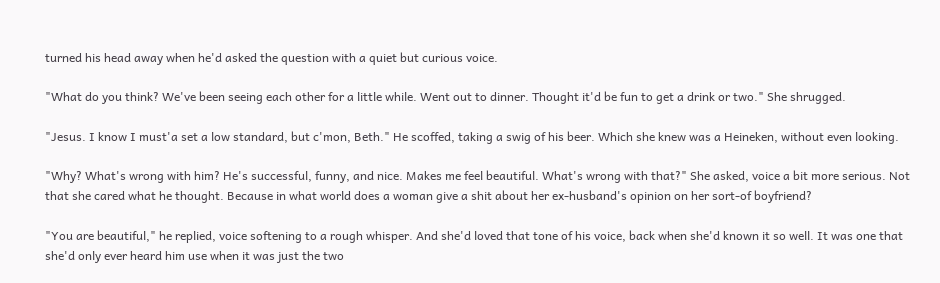turned his head away when he'd asked the question with a quiet but curious voice.

"What do you think? We've been seeing each other for a little while. Went out to dinner. Thought it'd be fun to get a drink or two." She shrugged.

"Jesus. I know I must'a set a low standard, but c'mon, Beth." He scoffed, taking a swig of his beer. Which she knew was a Heineken, without even looking.

"Why? What's wrong with him? He's successful, funny, and nice. Makes me feel beautiful. What's wrong with that?" She asked, voice a bit more serious. Not that she cared what he thought. Because in what world does a woman give a shit about her ex-husband's opinion on her sort-of boyfriend?

"You are beautiful," he replied, voice softening to a rough whisper. And she'd loved that tone of his voice, back when she'd known it so well. It was one that she'd only ever heard him use when it was just the two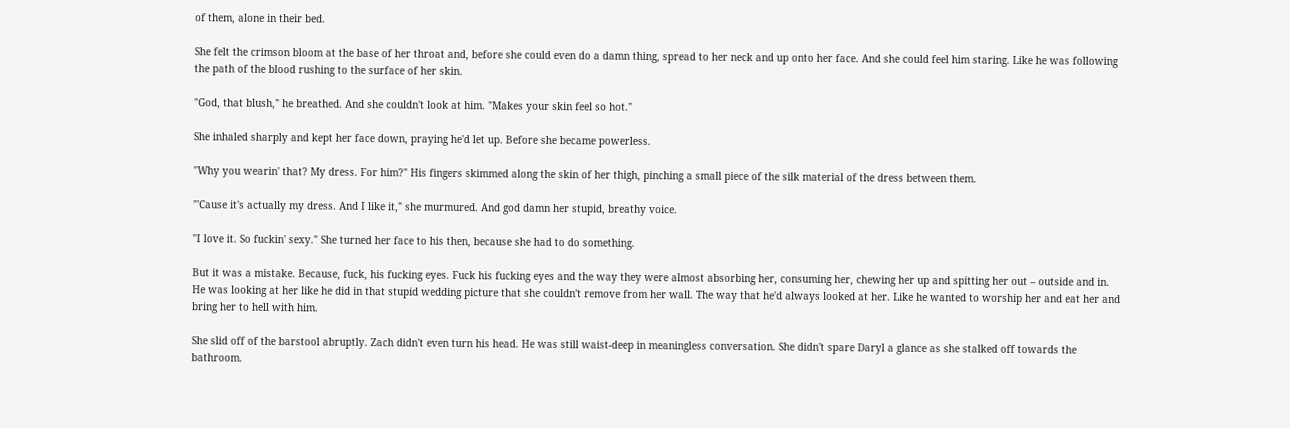of them, alone in their bed.

She felt the crimson bloom at the base of her throat and, before she could even do a damn thing, spread to her neck and up onto her face. And she could feel him staring. Like he was following the path of the blood rushing to the surface of her skin.

"God, that blush," he breathed. And she couldn't look at him. "Makes your skin feel so hot."

She inhaled sharply and kept her face down, praying he'd let up. Before she became powerless.

"Why you wearin' that? My dress. For him?" His fingers skimmed along the skin of her thigh, pinching a small piece of the silk material of the dress between them.

"'Cause it's actually my dress. And I like it," she murmured. And god damn her stupid, breathy voice.

"I love it. So fuckin' sexy." She turned her face to his then, because she had to do something.

But it was a mistake. Because, fuck, his fucking eyes. Fuck his fucking eyes and the way they were almost absorbing her, consuming her, chewing her up and spitting her out – outside and in. He was looking at her like he did in that stupid wedding picture that she couldn't remove from her wall. The way that he'd always looked at her. Like he wanted to worship her and eat her and bring her to hell with him.

She slid off of the barstool abruptly. Zach didn't even turn his head. He was still waist-deep in meaningless conversation. She didn't spare Daryl a glance as she stalked off towards the bathroom.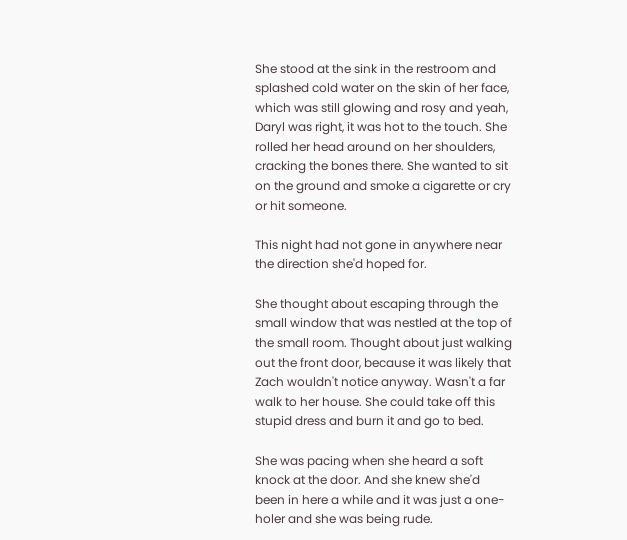She stood at the sink in the restroom and splashed cold water on the skin of her face, which was still glowing and rosy and yeah, Daryl was right, it was hot to the touch. She rolled her head around on her shoulders, cracking the bones there. She wanted to sit on the ground and smoke a cigarette or cry or hit someone.

This night had not gone in anywhere near the direction she'd hoped for.

She thought about escaping through the small window that was nestled at the top of the small room. Thought about just walking out the front door, because it was likely that Zach wouldn't notice anyway. Wasn't a far walk to her house. She could take off this stupid dress and burn it and go to bed.

She was pacing when she heard a soft knock at the door. And she knew she'd been in here a while and it was just a one-holer and she was being rude.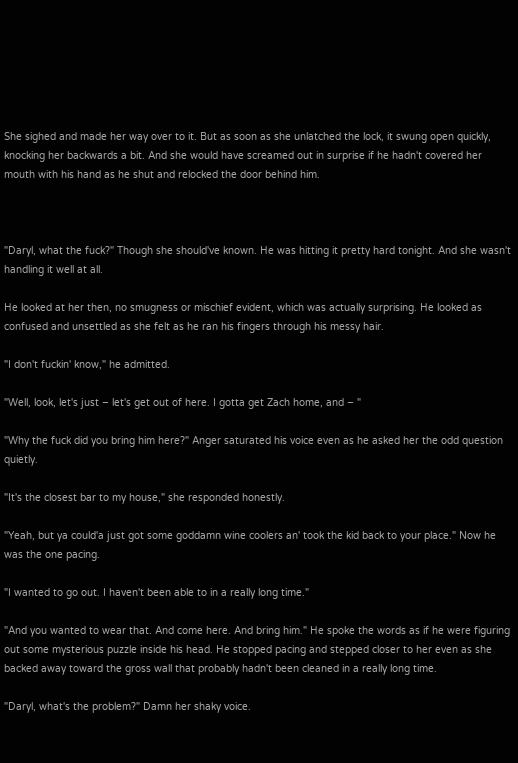She sighed and made her way over to it. But as soon as she unlatched the lock, it swung open quickly, knocking her backwards a bit. And she would have screamed out in surprise if he hadn't covered her mouth with his hand as he shut and relocked the door behind him.



"Daryl, what the fuck?" Though she should've known. He was hitting it pretty hard tonight. And she wasn't handling it well at all.

He looked at her then, no smugness or mischief evident, which was actually surprising. He looked as confused and unsettled as she felt as he ran his fingers through his messy hair.

"I don't fuckin' know," he admitted.

"Well, look, let's just – let's get out of here. I gotta get Zach home, and – "

"Why the fuck did you bring him here?" Anger saturated his voice even as he asked her the odd question quietly.

"It's the closest bar to my house," she responded honestly.

"Yeah, but ya could'a just got some goddamn wine coolers an' took the kid back to your place." Now he was the one pacing.

"I wanted to go out. I haven't been able to in a really long time."

"And you wanted to wear that. And come here. And bring him." He spoke the words as if he were figuring out some mysterious puzzle inside his head. He stopped pacing and stepped closer to her even as she backed away toward the gross wall that probably hadn't been cleaned in a really long time.

"Daryl, what's the problem?" Damn her shaky voice.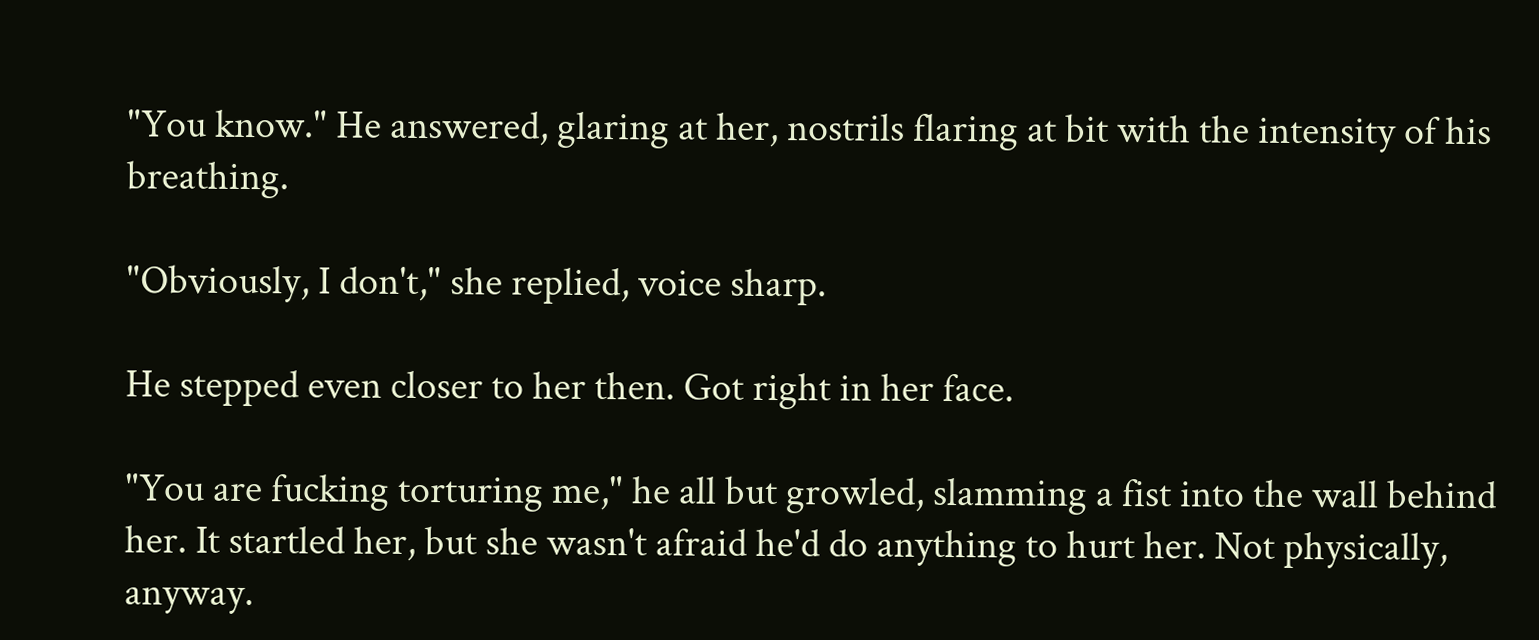"You know." He answered, glaring at her, nostrils flaring at bit with the intensity of his breathing.

"Obviously, I don't," she replied, voice sharp.

He stepped even closer to her then. Got right in her face.

"You are fucking torturing me," he all but growled, slamming a fist into the wall behind her. It startled her, but she wasn't afraid he'd do anything to hurt her. Not physically, anyway.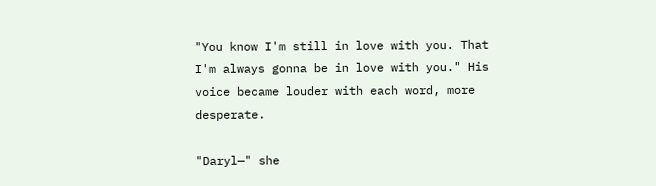"You know I'm still in love with you. That I'm always gonna be in love with you." His voice became louder with each word, more desperate.

"Daryl—" she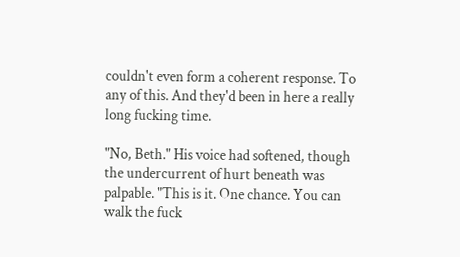couldn't even form a coherent response. To any of this. And they'd been in here a really long fucking time.

"No, Beth." His voice had softened, though the undercurrent of hurt beneath was palpable. "This is it. One chance. You can walk the fuck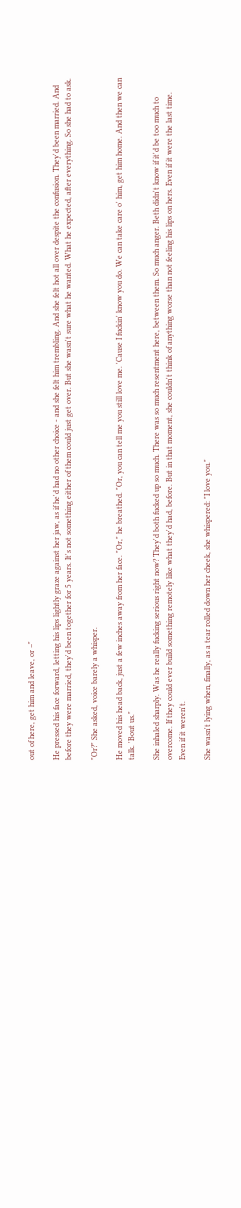out of here, get him and leave, or –"

He pressed his face forward, letting his lips lightly graze against her jaw, as if he'd had no other choice - and she felt him trembling. And she felt hot all over despite the confusion. They'd been married. And before they were married, they'd been together for 5 years. It's not something either of them could just get over. But she wasn't sure what he wanted. What he expected, after everything. So she had to ask.

"Or?" She asked, voice barely a whisper.

He moved his head back, just a few inches away from her face. "Or," he breathed. "Or, you can tell me you still love me. 'Cause I fuckin' know you do. We can take care o' him, get him home. And then we can talk. 'Bout us."

She inhaled sharply. Was he really fucking serious right now? They'd both fucked up so much. There was so much resentment here, between them. So much anger. Beth didn't know if it'd be too much to overcome. If they could ever build something remotely like what they'd had, before. But in that moment, she couldn't think of anything worse than not feeling his lips on hers. Even if it were the last time. Even if it weren't.

She wasn't lying when, finally, as a tear rolled down her cheek, she whispered: "I love you."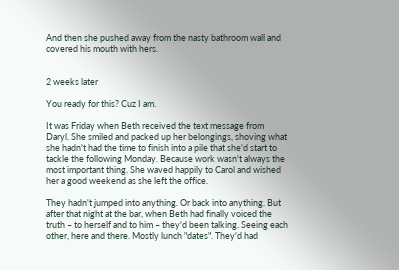And then she pushed away from the nasty bathroom wall and covered his mouth with hers.


2 weeks later

You ready for this? Cuz I am.

It was Friday when Beth received the text message from Daryl. She smiled and packed up her belongings, shoving what she hadn't had the time to finish into a pile that she'd start to tackle the following Monday. Because work wasn't always the most important thing. She waved happily to Carol and wished her a good weekend as she left the office.

They hadn't jumped into anything. Or back into anything. But after that night at the bar, when Beth had finally voiced the truth – to herself and to him – they'd been talking. Seeing each other, here and there. Mostly lunch "dates". They'd had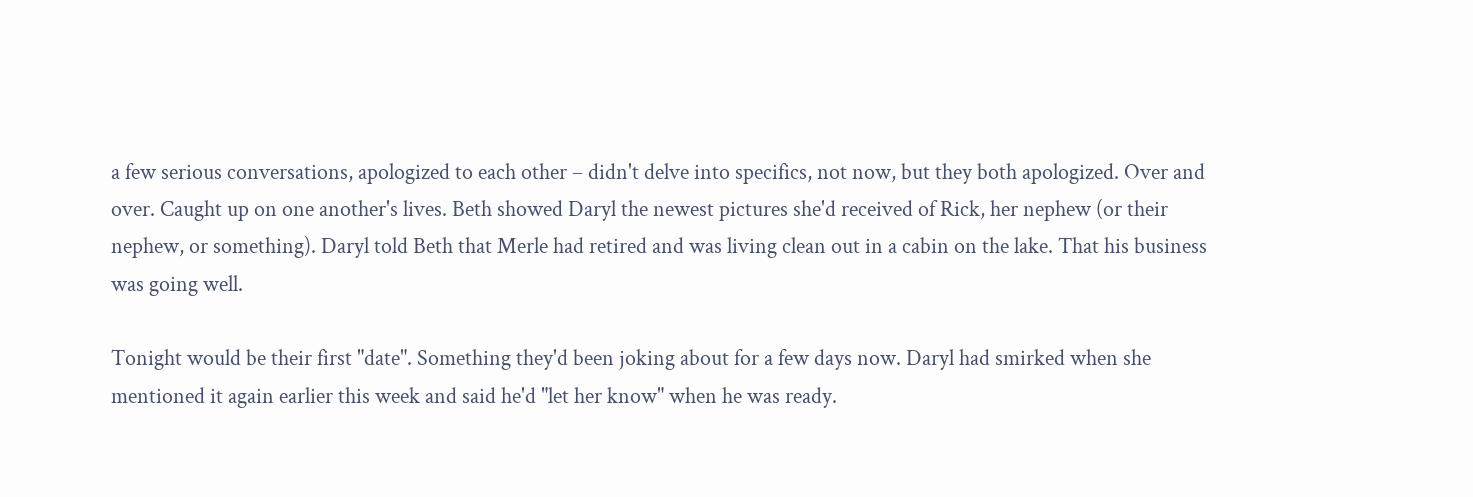a few serious conversations, apologized to each other – didn't delve into specifics, not now, but they both apologized. Over and over. Caught up on one another's lives. Beth showed Daryl the newest pictures she'd received of Rick, her nephew (or their nephew, or something). Daryl told Beth that Merle had retired and was living clean out in a cabin on the lake. That his business was going well.

Tonight would be their first "date". Something they'd been joking about for a few days now. Daryl had smirked when she mentioned it again earlier this week and said he'd "let her know" when he was ready.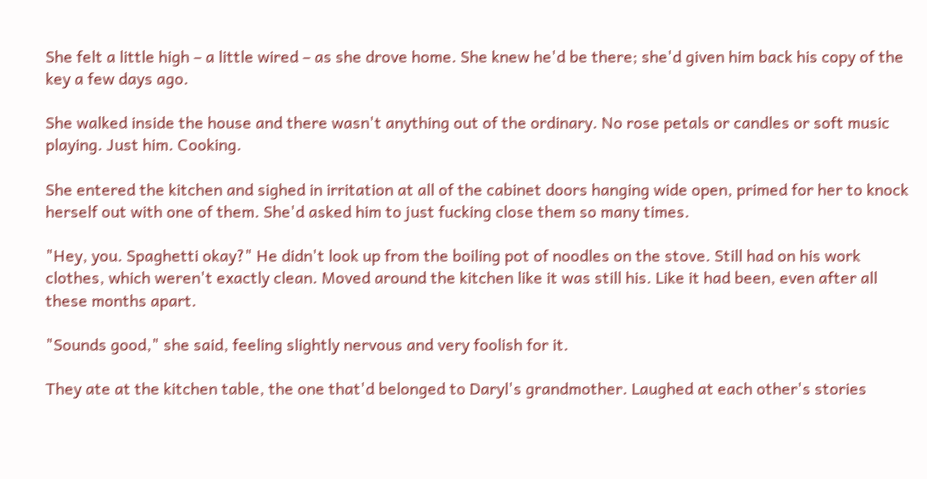She felt a little high – a little wired – as she drove home. She knew he'd be there; she'd given him back his copy of the key a few days ago.

She walked inside the house and there wasn't anything out of the ordinary. No rose petals or candles or soft music playing. Just him. Cooking.

She entered the kitchen and sighed in irritation at all of the cabinet doors hanging wide open, primed for her to knock herself out with one of them. She'd asked him to just fucking close them so many times.

"Hey, you. Spaghetti okay?" He didn't look up from the boiling pot of noodles on the stove. Still had on his work clothes, which weren't exactly clean. Moved around the kitchen like it was still his. Like it had been, even after all these months apart.

"Sounds good," she said, feeling slightly nervous and very foolish for it.

They ate at the kitchen table, the one that'd belonged to Daryl's grandmother. Laughed at each other's stories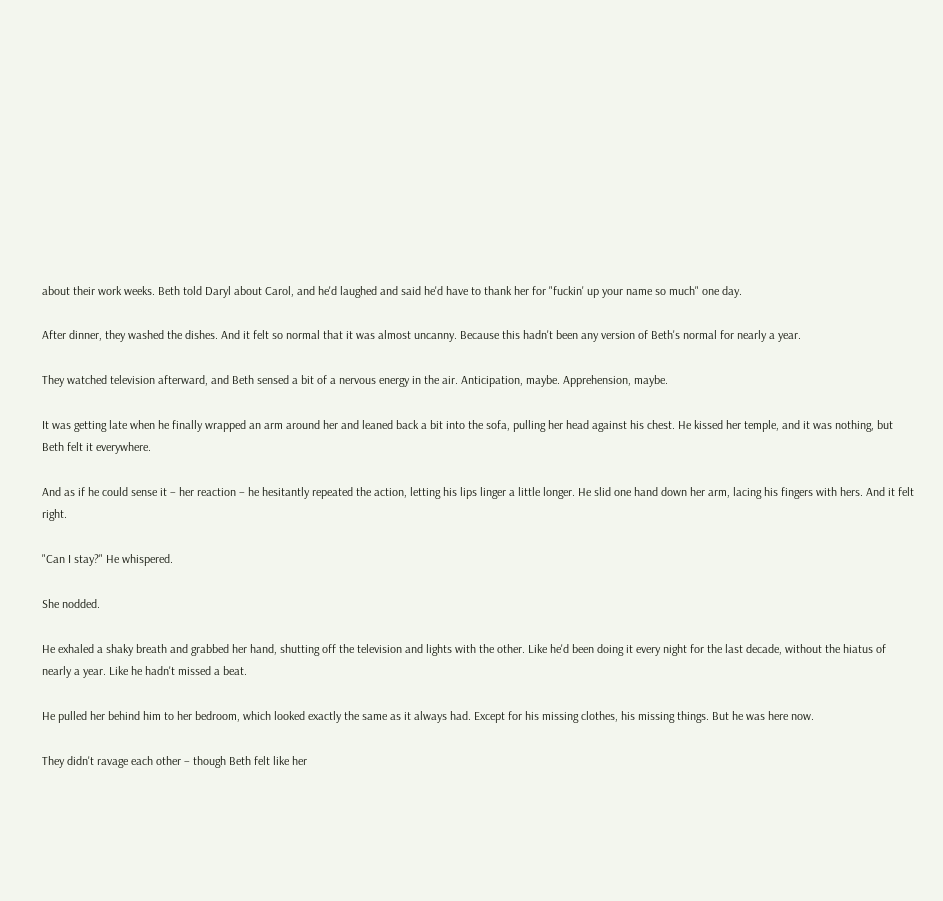about their work weeks. Beth told Daryl about Carol, and he'd laughed and said he'd have to thank her for "fuckin' up your name so much" one day.

After dinner, they washed the dishes. And it felt so normal that it was almost uncanny. Because this hadn't been any version of Beth's normal for nearly a year.

They watched television afterward, and Beth sensed a bit of a nervous energy in the air. Anticipation, maybe. Apprehension, maybe.

It was getting late when he finally wrapped an arm around her and leaned back a bit into the sofa, pulling her head against his chest. He kissed her temple, and it was nothing, but Beth felt it everywhere.

And as if he could sense it – her reaction – he hesitantly repeated the action, letting his lips linger a little longer. He slid one hand down her arm, lacing his fingers with hers. And it felt right.

"Can I stay?" He whispered.

She nodded.

He exhaled a shaky breath and grabbed her hand, shutting off the television and lights with the other. Like he'd been doing it every night for the last decade, without the hiatus of nearly a year. Like he hadn't missed a beat.

He pulled her behind him to her bedroom, which looked exactly the same as it always had. Except for his missing clothes, his missing things. But he was here now.

They didn't ravage each other – though Beth felt like her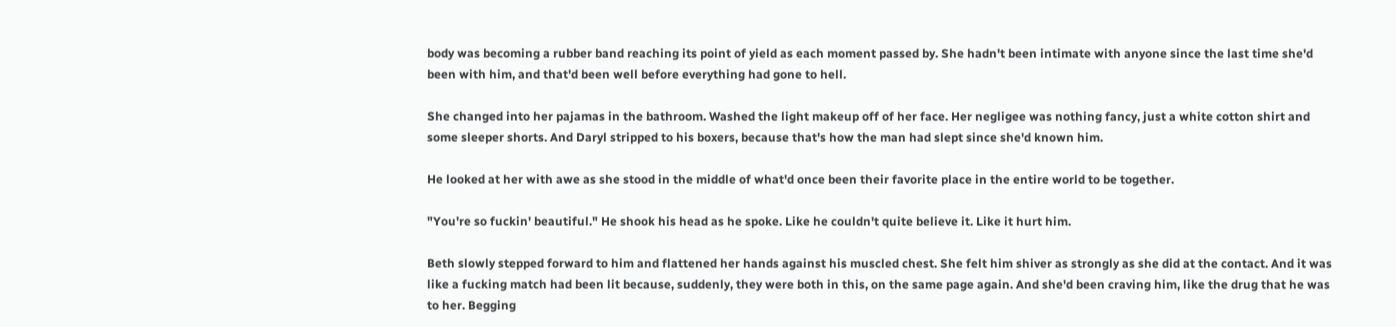body was becoming a rubber band reaching its point of yield as each moment passed by. She hadn't been intimate with anyone since the last time she'd been with him, and that'd been well before everything had gone to hell.

She changed into her pajamas in the bathroom. Washed the light makeup off of her face. Her negligee was nothing fancy, just a white cotton shirt and some sleeper shorts. And Daryl stripped to his boxers, because that's how the man had slept since she'd known him.

He looked at her with awe as she stood in the middle of what'd once been their favorite place in the entire world to be together.

"You're so fuckin' beautiful." He shook his head as he spoke. Like he couldn't quite believe it. Like it hurt him.

Beth slowly stepped forward to him and flattened her hands against his muscled chest. She felt him shiver as strongly as she did at the contact. And it was like a fucking match had been lit because, suddenly, they were both in this, on the same page again. And she'd been craving him, like the drug that he was to her. Begging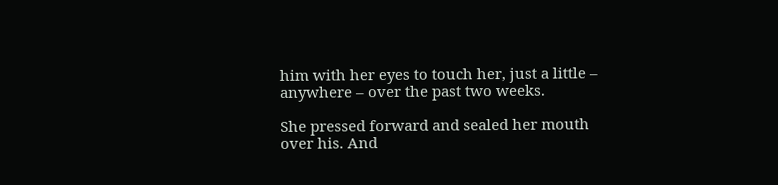him with her eyes to touch her, just a little – anywhere – over the past two weeks.

She pressed forward and sealed her mouth over his. And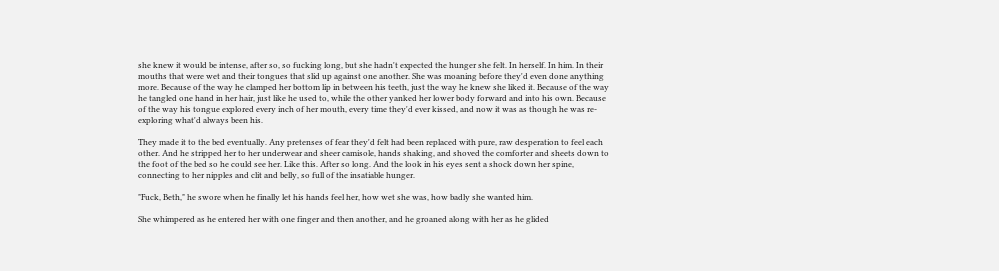she knew it would be intense, after so, so fucking long, but she hadn't expected the hunger she felt. In herself. In him. In their mouths that were wet and their tongues that slid up against one another. She was moaning before they'd even done anything more. Because of the way he clamped her bottom lip in between his teeth, just the way he knew she liked it. Because of the way he tangled one hand in her hair, just like he used to, while the other yanked her lower body forward and into his own. Because of the way his tongue explored every inch of her mouth, every time they'd ever kissed, and now it was as though he was re-exploring what'd always been his.

They made it to the bed eventually. Any pretenses of fear they'd felt had been replaced with pure, raw desperation to feel each other. And he stripped her to her underwear and sheer camisole, hands shaking, and shoved the comforter and sheets down to the foot of the bed so he could see her. Like this. After so long. And the look in his eyes sent a shock down her spine, connecting to her nipples and clit and belly, so full of the insatiable hunger.

"Fuck, Beth," he swore when he finally let his hands feel her, how wet she was, how badly she wanted him.

She whimpered as he entered her with one finger and then another, and he groaned along with her as he glided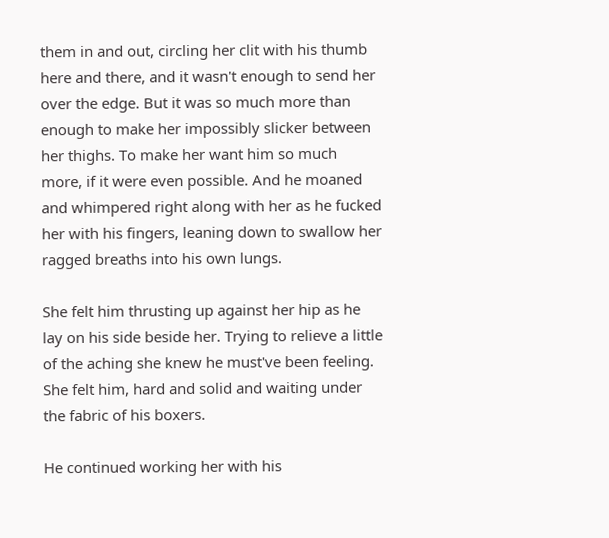them in and out, circling her clit with his thumb here and there, and it wasn't enough to send her over the edge. But it was so much more than enough to make her impossibly slicker between her thighs. To make her want him so much more, if it were even possible. And he moaned and whimpered right along with her as he fucked her with his fingers, leaning down to swallow her ragged breaths into his own lungs.

She felt him thrusting up against her hip as he lay on his side beside her. Trying to relieve a little of the aching she knew he must've been feeling. She felt him, hard and solid and waiting under the fabric of his boxers.

He continued working her with his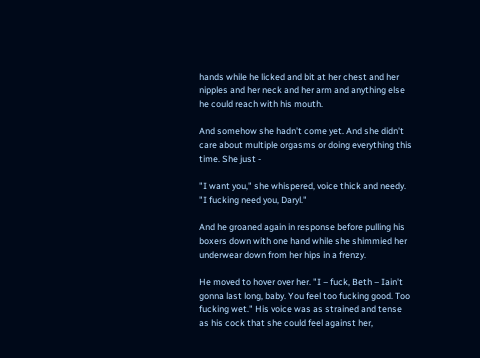hands while he licked and bit at her chest and her nipples and her neck and her arm and anything else he could reach with his mouth.

And somehow she hadn't come yet. And she didn't care about multiple orgasms or doing everything this time. She just -

"I want you," she whispered, voice thick and needy. "I fucking need you, Daryl."

And he groaned again in response before pulling his boxers down with one hand while she shimmied her underwear down from her hips in a frenzy.

He moved to hover over her. "I – fuck, Beth – Iain't gonna last long, baby. You feel too fucking good. Too fucking wet." His voice was as strained and tense as his cock that she could feel against her,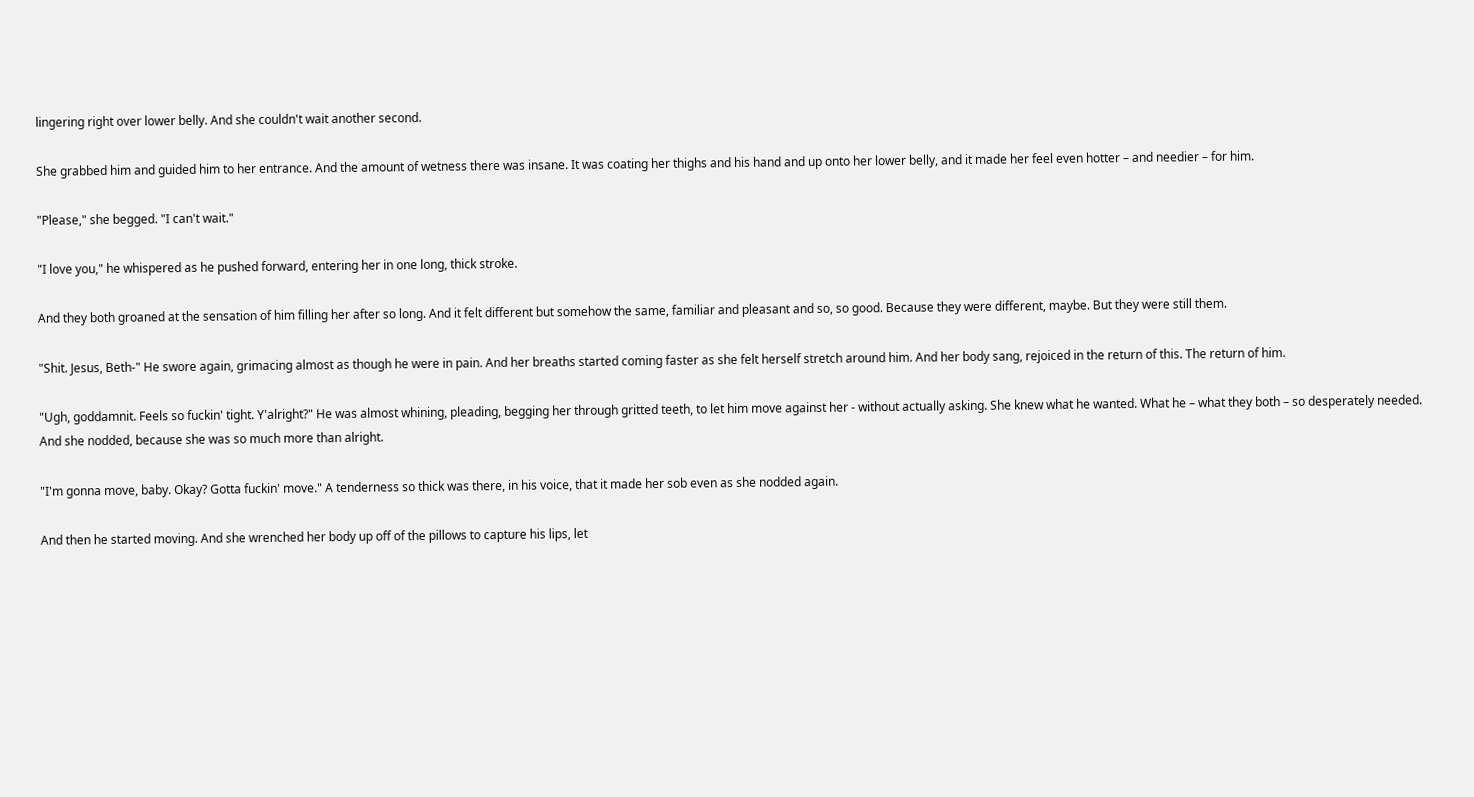lingering right over lower belly. And she couldn't wait another second.

She grabbed him and guided him to her entrance. And the amount of wetness there was insane. It was coating her thighs and his hand and up onto her lower belly, and it made her feel even hotter – and needier – for him.

"Please," she begged. "I can't wait."

"I love you," he whispered as he pushed forward, entering her in one long, thick stroke.

And they both groaned at the sensation of him filling her after so long. And it felt different but somehow the same, familiar and pleasant and so, so good. Because they were different, maybe. But they were still them.

"Shit. Jesus, Beth-" He swore again, grimacing almost as though he were in pain. And her breaths started coming faster as she felt herself stretch around him. And her body sang, rejoiced in the return of this. The return of him.

"Ugh, goddamnit. Feels so fuckin' tight. Y'alright?" He was almost whining, pleading, begging her through gritted teeth, to let him move against her - without actually asking. She knew what he wanted. What he – what they both – so desperately needed. And she nodded, because she was so much more than alright.

"I'm gonna move, baby. Okay? Gotta fuckin' move." A tenderness so thick was there, in his voice, that it made her sob even as she nodded again.

And then he started moving. And she wrenched her body up off of the pillows to capture his lips, let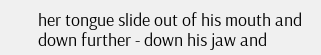her tongue slide out of his mouth and down further - down his jaw and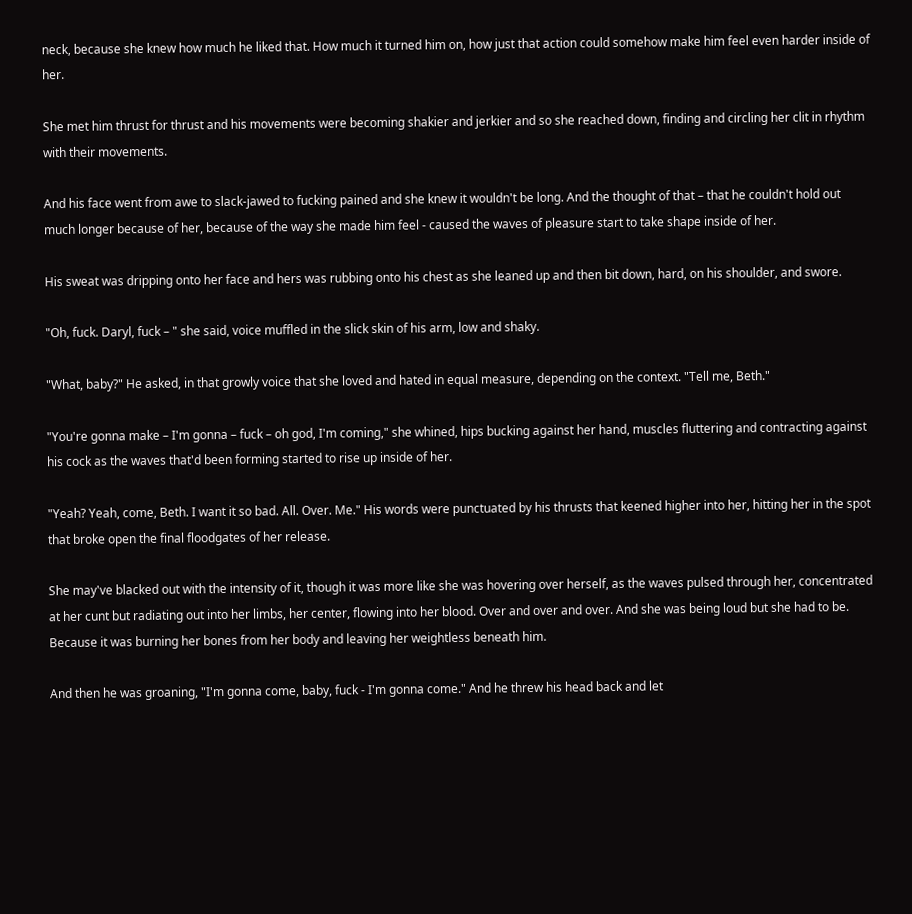neck, because she knew how much he liked that. How much it turned him on, how just that action could somehow make him feel even harder inside of her.

She met him thrust for thrust and his movements were becoming shakier and jerkier and so she reached down, finding and circling her clit in rhythm with their movements.

And his face went from awe to slack-jawed to fucking pained and she knew it wouldn't be long. And the thought of that – that he couldn't hold out much longer because of her, because of the way she made him feel - caused the waves of pleasure start to take shape inside of her.

His sweat was dripping onto her face and hers was rubbing onto his chest as she leaned up and then bit down, hard, on his shoulder, and swore.

"Oh, fuck. Daryl, fuck – " she said, voice muffled in the slick skin of his arm, low and shaky.

"What, baby?" He asked, in that growly voice that she loved and hated in equal measure, depending on the context. "Tell me, Beth."

"You're gonna make – I'm gonna – fuck – oh god, I'm coming," she whined, hips bucking against her hand, muscles fluttering and contracting against his cock as the waves that'd been forming started to rise up inside of her.

"Yeah? Yeah, come, Beth. I want it so bad. All. Over. Me." His words were punctuated by his thrusts that keened higher into her, hitting her in the spot that broke open the final floodgates of her release.

She may've blacked out with the intensity of it, though it was more like she was hovering over herself, as the waves pulsed through her, concentrated at her cunt but radiating out into her limbs, her center, flowing into her blood. Over and over and over. And she was being loud but she had to be. Because it was burning her bones from her body and leaving her weightless beneath him.

And then he was groaning, "I'm gonna come, baby, fuck - I'm gonna come." And he threw his head back and let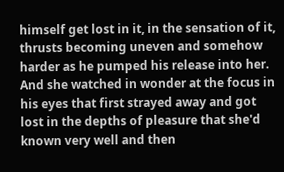himself get lost in it, in the sensation of it, thrusts becoming uneven and somehow harder as he pumped his release into her. And she watched in wonder at the focus in his eyes that first strayed away and got lost in the depths of pleasure that she'd known very well and then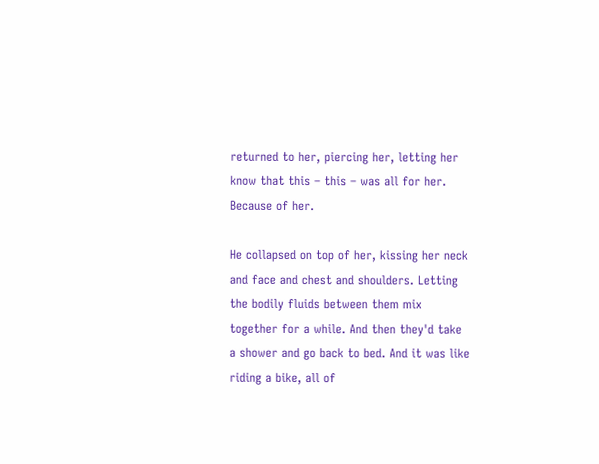returned to her, piercing her, letting her know that this – this – was all for her. Because of her.

He collapsed on top of her, kissing her neck and face and chest and shoulders. Letting the bodily fluids between them mix together for a while. And then they'd take a shower and go back to bed. And it was like riding a bike, all of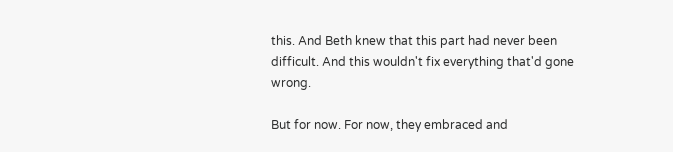this. And Beth knew that this part had never been difficult. And this wouldn't fix everything that'd gone wrong.

But for now. For now, they embraced and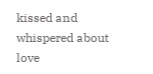kissed and whispered about love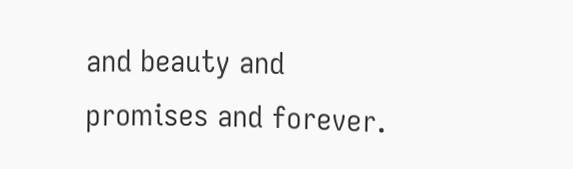and beauty and promises and forever.